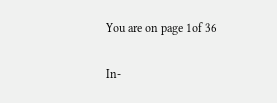You are on page 1of 36

In-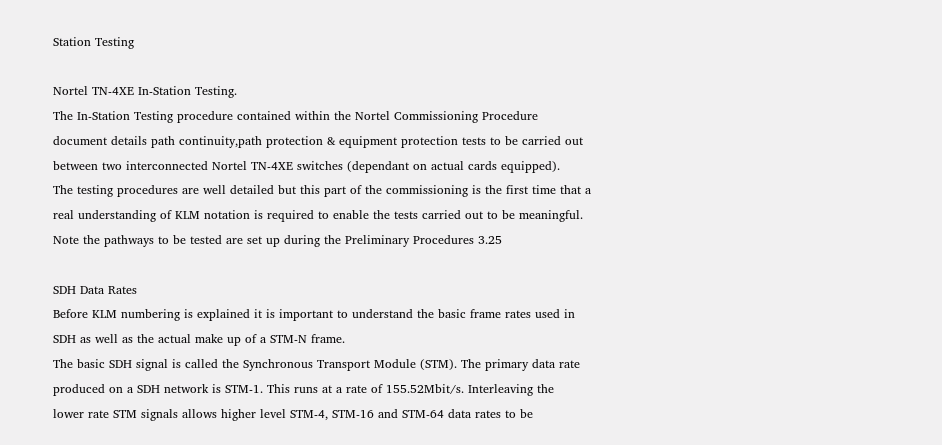Station Testing

Nortel TN-4XE In-Station Testing.
The In-Station Testing procedure contained within the Nortel Commissioning Procedure
document details path continuity,path protection & equipment protection tests to be carried out
between two interconnected Nortel TN-4XE switches (dependant on actual cards equipped).
The testing procedures are well detailed but this part of the commissioning is the first time that a
real understanding of KLM notation is required to enable the tests carried out to be meaningful.
Note the pathways to be tested are set up during the Preliminary Procedures 3.25

SDH Data Rates
Before KLM numbering is explained it is important to understand the basic frame rates used in
SDH as well as the actual make up of a STM-N frame.
The basic SDH signal is called the Synchronous Transport Module (STM). The primary data rate
produced on a SDH network is STM-1. This runs at a rate of 155.52Mbit/s. Interleaving the
lower rate STM signals allows higher level STM-4, STM-16 and STM-64 data rates to be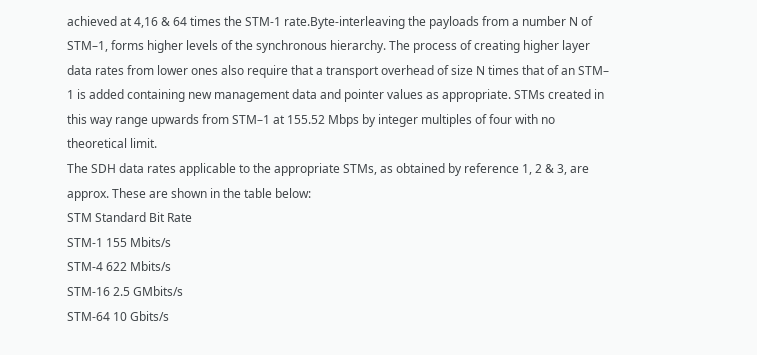achieved at 4,16 & 64 times the STM-1 rate.Byte-interleaving the payloads from a number N of
STM–1, forms higher levels of the synchronous hierarchy. The process of creating higher layer
data rates from lower ones also require that a transport overhead of size N times that of an STM–
1 is added containing new management data and pointer values as appropriate. STMs created in
this way range upwards from STM–1 at 155.52 Mbps by integer multiples of four with no
theoretical limit.
The SDH data rates applicable to the appropriate STMs, as obtained by reference 1, 2 & 3, are
approx. These are shown in the table below:
STM Standard Bit Rate
STM-1 155 Mbits/s
STM-4 622 Mbits/s
STM-16 2.5 GMbits/s
STM-64 10 Gbits/s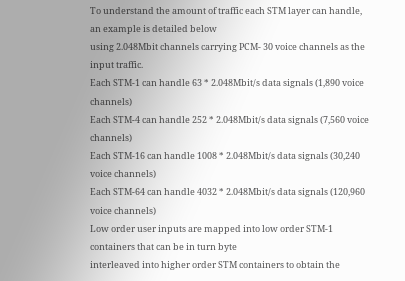To understand the amount of traffic each STM layer can handle, an example is detailed below
using 2.048Mbit channels carrying PCM- 30 voice channels as the input traffic.
Each STM-1 can handle 63 * 2.048Mbit/s data signals (1,890 voice channels)
Each STM-4 can handle 252 * 2.048Mbit/s data signals (7,560 voice channels)
Each STM-16 can handle 1008 * 2.048Mbit/s data signals (30,240 voice channels)
Each STM-64 can handle 4032 * 2.048Mbit/s data signals (120,960 voice channels)
Low order user inputs are mapped into low order STM-1 containers that can be in turn byte
interleaved into higher order STM containers to obtain the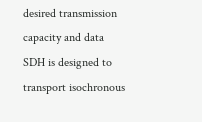desired transmission capacity and data
SDH is designed to transport isochronous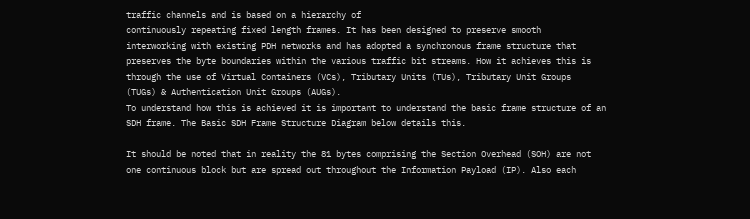traffic channels and is based on a hierarchy of
continuously repeating fixed length frames. It has been designed to preserve smooth
interworking with existing PDH networks and has adopted a synchronous frame structure that
preserves the byte boundaries within the various traffic bit streams. How it achieves this is
through the use of Virtual Containers (VCs), Tributary Units (TUs), Tributary Unit Groups
(TUGs) & Authentication Unit Groups (AUGs).
To understand how this is achieved it is important to understand the basic frame structure of an
SDH frame. The Basic SDH Frame Structure Diagram below details this.

It should be noted that in reality the 81 bytes comprising the Section Overhead (SOH) are not
one continuous block but are spread out throughout the Information Payload (IP). Also each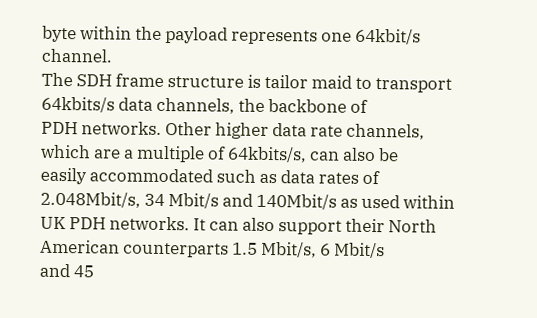byte within the payload represents one 64kbit/s channel.
The SDH frame structure is tailor maid to transport 64kbits/s data channels, the backbone of
PDH networks. Other higher data rate channels, which are a multiple of 64kbits/s, can also be
easily accommodated such as data rates of 2.048Mbit/s, 34 Mbit/s and 140Mbit/s as used within
UK PDH networks. It can also support their North American counterparts 1.5 Mbit/s, 6 Mbit/s
and 45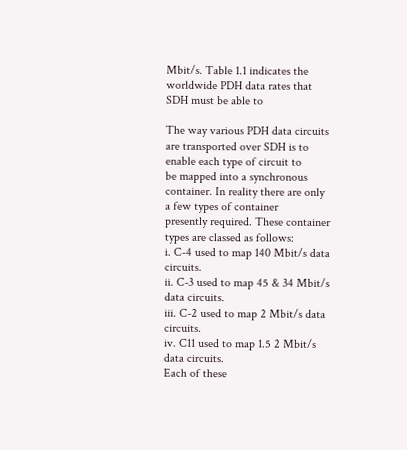Mbit/s. Table 1.1 indicates the worldwide PDH data rates that SDH must be able to

The way various PDH data circuits are transported over SDH is to enable each type of circuit to
be mapped into a synchronous container. In reality there are only a few types of container
presently required. These container types are classed as follows:
i. C-4 used to map 140 Mbit/s data circuits.
ii. C-3 used to map 45 & 34 Mbit/s data circuits.
iii. C-2 used to map 2 Mbit/s data circuits.
iv. C11 used to map 1.5 2 Mbit/s data circuits.
Each of these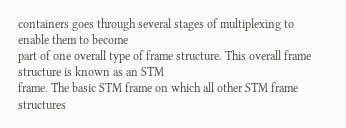containers goes through several stages of multiplexing to enable them to become
part of one overall type of frame structure. This overall frame structure is known as an STM
frame. The basic STM frame on which all other STM frame structures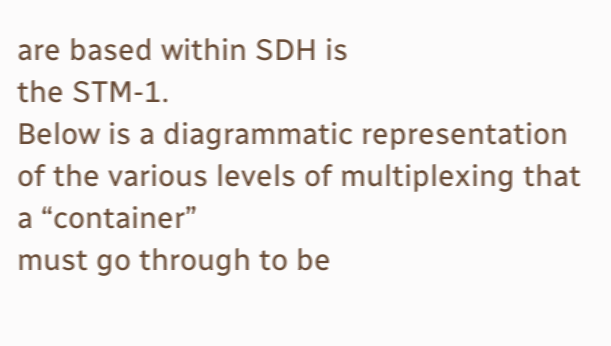are based within SDH is
the STM-1.
Below is a diagrammatic representation of the various levels of multiplexing that a “container”
must go through to be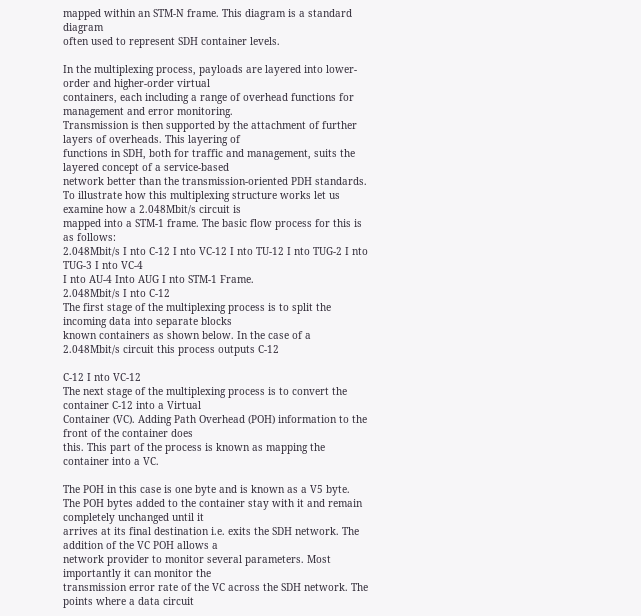mapped within an STM-N frame. This diagram is a standard diagram
often used to represent SDH container levels.

In the multiplexing process, payloads are layered into lower-order and higher-order virtual
containers, each including a range of overhead functions for management and error monitoring.
Transmission is then supported by the attachment of further layers of overheads. This layering of
functions in SDH, both for traffic and management, suits the layered concept of a service-based
network better than the transmission-oriented PDH standards.
To illustrate how this multiplexing structure works let us examine how a 2.048Mbit/s circuit is
mapped into a STM-1 frame. The basic flow process for this is as follows:
2.048Mbit/s I nto C-12 I nto VC-12 I nto TU-12 I nto TUG-2 I nto TUG-3 I nto VC-4
I nto AU-4 Into AUG I nto STM-1 Frame.
2.048Mbit/s I nto C-12
The first stage of the multiplexing process is to split the incoming data into separate blocks
known containers as shown below. In the case of a 2.048Mbit/s circuit this process outputs C-12

C-12 I nto VC-12
The next stage of the multiplexing process is to convert the container C-12 into a Virtual
Container (VC). Adding Path Overhead (POH) information to the front of the container does
this. This part of the process is known as mapping the container into a VC.

The POH in this case is one byte and is known as a V5 byte.
The POH bytes added to the container stay with it and remain completely unchanged until it
arrives at its final destination i.e. exits the SDH network. The addition of the VC POH allows a
network provider to monitor several parameters. Most importantly it can monitor the
transmission error rate of the VC across the SDH network. The points where a data circuit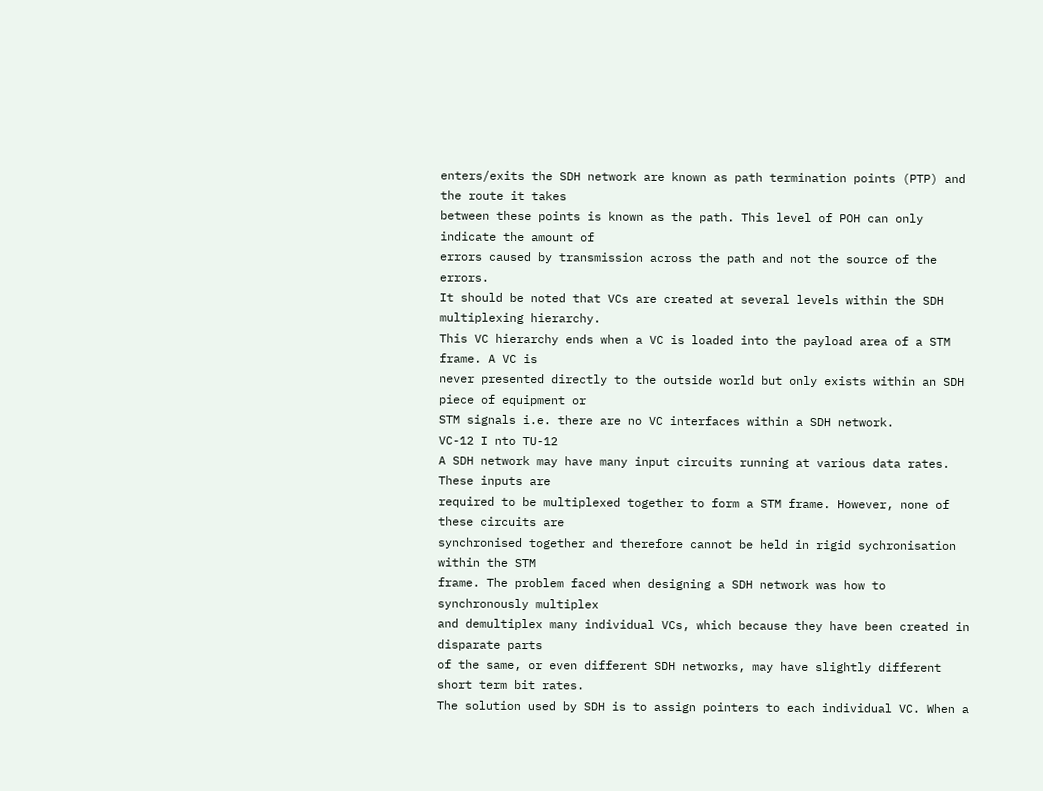enters/exits the SDH network are known as path termination points (PTP) and the route it takes
between these points is known as the path. This level of POH can only indicate the amount of
errors caused by transmission across the path and not the source of the errors.
It should be noted that VCs are created at several levels within the SDH multiplexing hierarchy.
This VC hierarchy ends when a VC is loaded into the payload area of a STM frame. A VC is
never presented directly to the outside world but only exists within an SDH piece of equipment or
STM signals i.e. there are no VC interfaces within a SDH network.
VC-12 I nto TU-12
A SDH network may have many input circuits running at various data rates. These inputs are
required to be multiplexed together to form a STM frame. However, none of these circuits are
synchronised together and therefore cannot be held in rigid sychronisation within the STM
frame. The problem faced when designing a SDH network was how to synchronously multiplex
and demultiplex many individual VCs, which because they have been created in disparate parts
of the same, or even different SDH networks, may have slightly different short term bit rates.
The solution used by SDH is to assign pointers to each individual VC. When a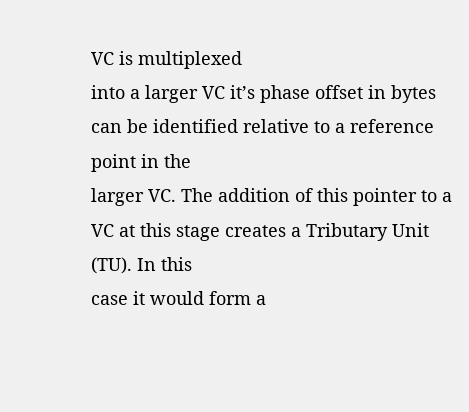VC is multiplexed
into a larger VC it’s phase offset in bytes can be identified relative to a reference point in the
larger VC. The addition of this pointer to a VC at this stage creates a Tributary Unit (TU). In this
case it would form a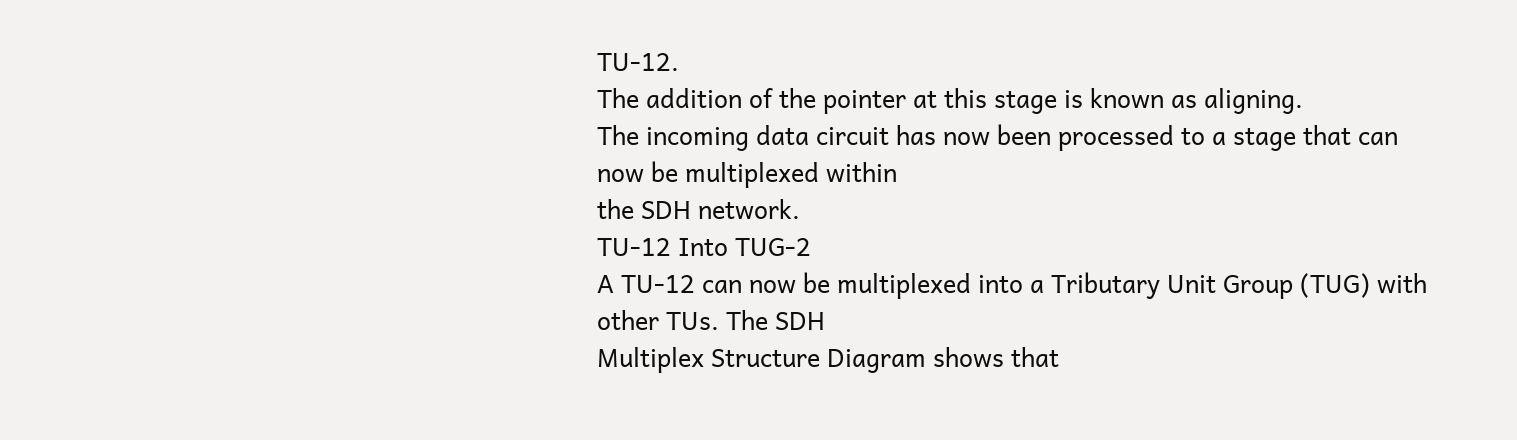TU-12.
The addition of the pointer at this stage is known as aligning.
The incoming data circuit has now been processed to a stage that can now be multiplexed within
the SDH network.
TU-12 Into TUG-2
A TU-12 can now be multiplexed into a Tributary Unit Group (TUG) with other TUs. The SDH
Multiplex Structure Diagram shows that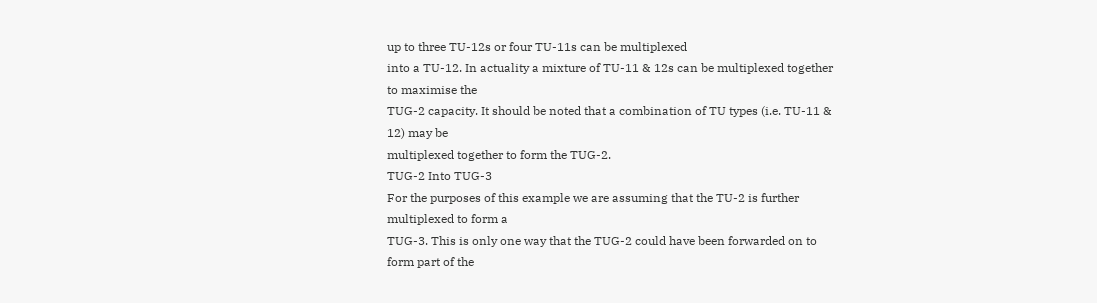up to three TU-12s or four TU-11s can be multiplexed
into a TU-12. In actuality a mixture of TU-11 & 12s can be multiplexed together to maximise the
TUG-2 capacity. It should be noted that a combination of TU types (i.e. TU-11 & 12) may be
multiplexed together to form the TUG-2.
TUG-2 Into TUG-3
For the purposes of this example we are assuming that the TU-2 is further multiplexed to form a
TUG-3. This is only one way that the TUG-2 could have been forwarded on to form part of the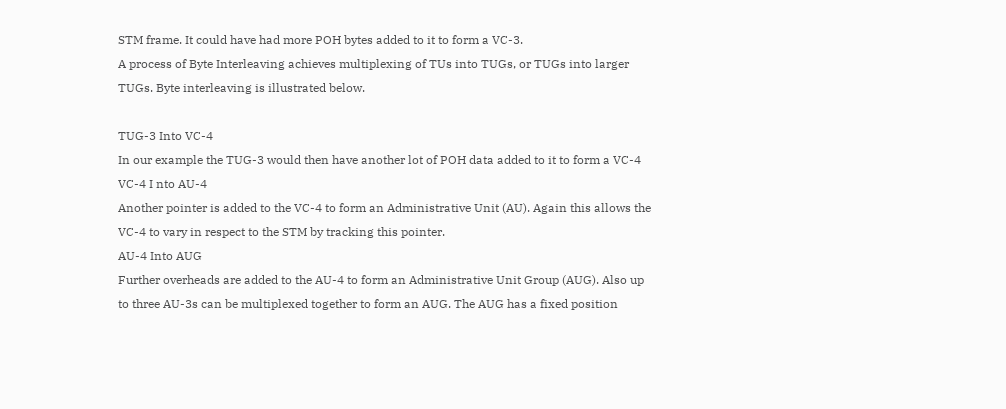STM frame. It could have had more POH bytes added to it to form a VC-3.
A process of Byte Interleaving achieves multiplexing of TUs into TUGs, or TUGs into larger
TUGs. Byte interleaving is illustrated below.

TUG-3 Into VC-4
In our example the TUG-3 would then have another lot of POH data added to it to form a VC-4
VC-4 I nto AU-4
Another pointer is added to the VC-4 to form an Administrative Unit (AU). Again this allows the
VC-4 to vary in respect to the STM by tracking this pointer.
AU-4 Into AUG
Further overheads are added to the AU-4 to form an Administrative Unit Group (AUG). Also up
to three AU-3s can be multiplexed together to form an AUG. The AUG has a fixed position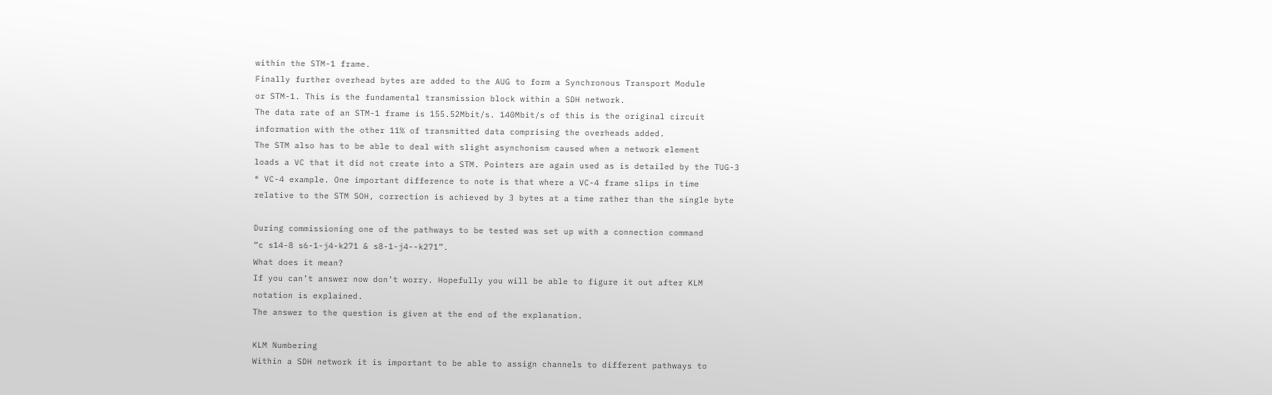within the STM-1 frame.
Finally further overhead bytes are added to the AUG to form a Synchronous Transport Module
or STM-1. This is the fundamental transmission block within a SDH network.
The data rate of an STM-1 frame is 155.52Mbit/s. 140Mbit/s of this is the original circuit
information with the other 11% of transmitted data comprising the overheads added.
The STM also has to be able to deal with slight asynchonism caused when a network element
loads a VC that it did not create into a STM. Pointers are again used as is detailed by the TUG-3
® VC-4 example. One important difference to note is that where a VC-4 frame slips in time
relative to the STM SOH, correction is achieved by 3 bytes at a time rather than the single byte

During commissioning one of the pathways to be tested was set up with a connection command
“c s14-8 s6-1-j4-k271 & s8-1-j4--k271”.
What does it mean?
If you can’t answer now don’t worry. Hopefully you will be able to figure it out after KLM
notation is explained.
The answer to the question is given at the end of the explanation.

KLM Numbering
Within a SDH network it is important to be able to assign channels to different pathways to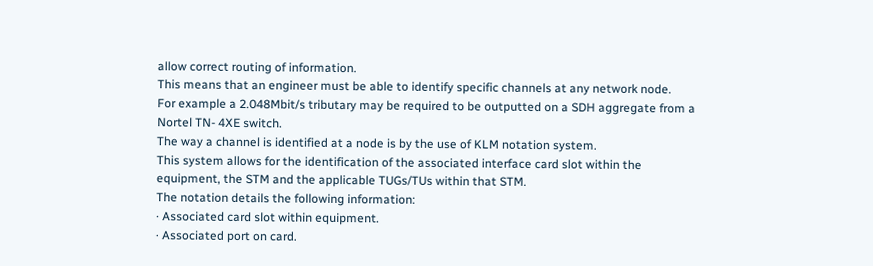allow correct routing of information.
This means that an engineer must be able to identify specific channels at any network node.
For example a 2.048Mbit/s tributary may be required to be outputted on a SDH aggregate from a
Nortel TN- 4XE switch.
The way a channel is identified at a node is by the use of KLM notation system.
This system allows for the identification of the associated interface card slot within the
equipment, the STM and the applicable TUGs/TUs within that STM.
The notation details the following information:
· Associated card slot within equipment.
· Associated port on card.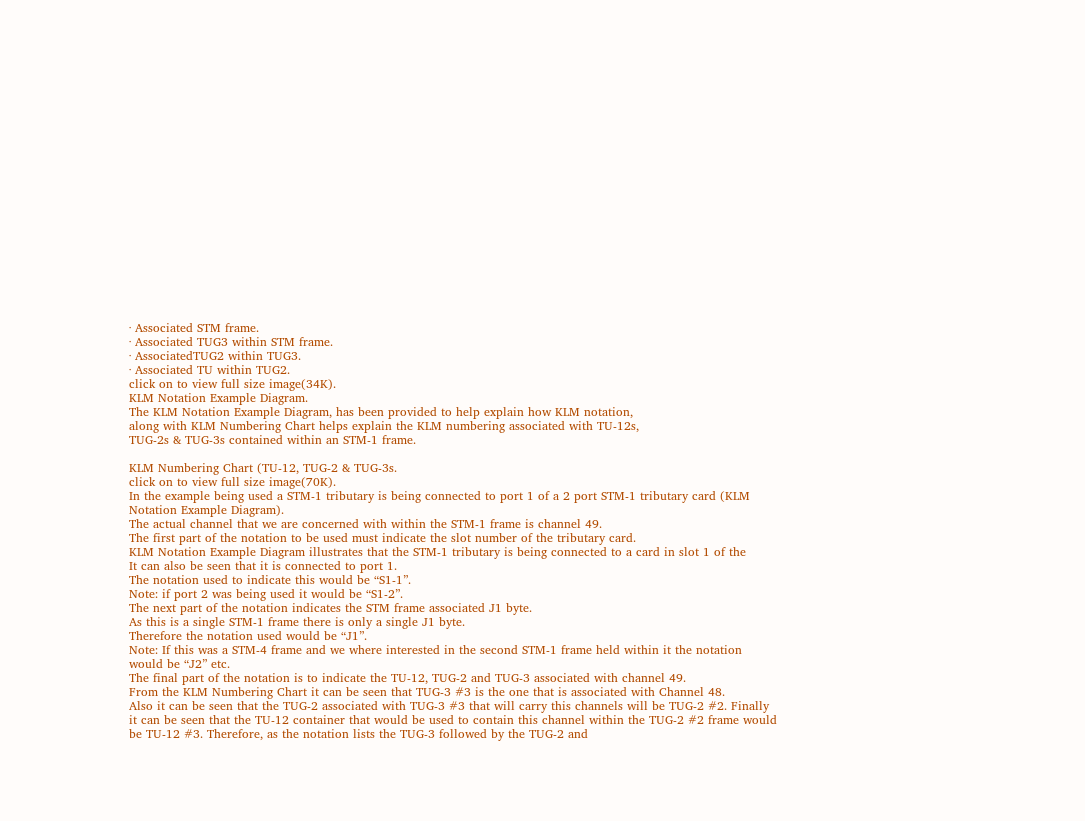· Associated STM frame.
· Associated TUG3 within STM frame.
· AssociatedTUG2 within TUG3.
· Associated TU within TUG2.
click on to view full size image(34K).
KLM Notation Example Diagram.
The KLM Notation Example Diagram, has been provided to help explain how KLM notation,
along with KLM Numbering Chart helps explain the KLM numbering associated with TU-12s,
TUG-2s & TUG-3s contained within an STM-1 frame.

KLM Numbering Chart (TU-12, TUG-2 & TUG-3s.
click on to view full size image(70K).
In the example being used a STM-1 tributary is being connected to port 1 of a 2 port STM-1 tributary card (KLM
Notation Example Diagram).
The actual channel that we are concerned with within the STM-1 frame is channel 49.
The first part of the notation to be used must indicate the slot number of the tributary card.
KLM Notation Example Diagram illustrates that the STM-1 tributary is being connected to a card in slot 1 of the
It can also be seen that it is connected to port 1.
The notation used to indicate this would be “S1-1”.
Note: if port 2 was being used it would be “S1-2”.
The next part of the notation indicates the STM frame associated J1 byte.
As this is a single STM-1 frame there is only a single J1 byte.
Therefore the notation used would be “J1”.
Note: If this was a STM-4 frame and we where interested in the second STM-1 frame held within it the notation
would be “J2” etc.
The final part of the notation is to indicate the TU-12, TUG-2 and TUG-3 associated with channel 49.
From the KLM Numbering Chart it can be seen that TUG-3 #3 is the one that is associated with Channel 48.
Also it can be seen that the TUG-2 associated with TUG-3 #3 that will carry this channels will be TUG-2 #2. Finally
it can be seen that the TU-12 container that would be used to contain this channel within the TUG-2 #2 frame would
be TU-12 #3. Therefore, as the notation lists the TUG-3 followed by the TUG-2 and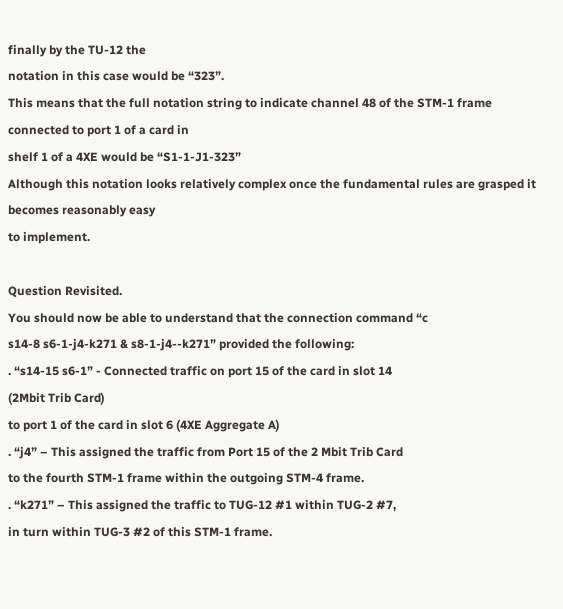finally by the TU-12 the
notation in this case would be “323”.
This means that the full notation string to indicate channel 48 of the STM-1 frame connected to port 1 of a card in
shelf 1 of a 4XE would be “S1-1-J1-323”
Although this notation looks relatively complex once the fundamental rules are grasped it becomes reasonably easy
to implement.

Question Revisited.
You should now be able to understand that the connection command “c
s14-8 s6-1-j4-k271 & s8-1-j4--k271” provided the following:
. “s14-15 s6-1” - Connected traffic on port 15 of the card in slot 14
(2Mbit Trib Card)
to port 1 of the card in slot 6 (4XE Aggregate A)
. “j4” – This assigned the traffic from Port 15 of the 2 Mbit Trib Card
to the fourth STM-1 frame within the outgoing STM-4 frame.
. “k271” – This assigned the traffic to TUG-12 #1 within TUG-2 #7,
in turn within TUG-3 #2 of this STM-1 frame.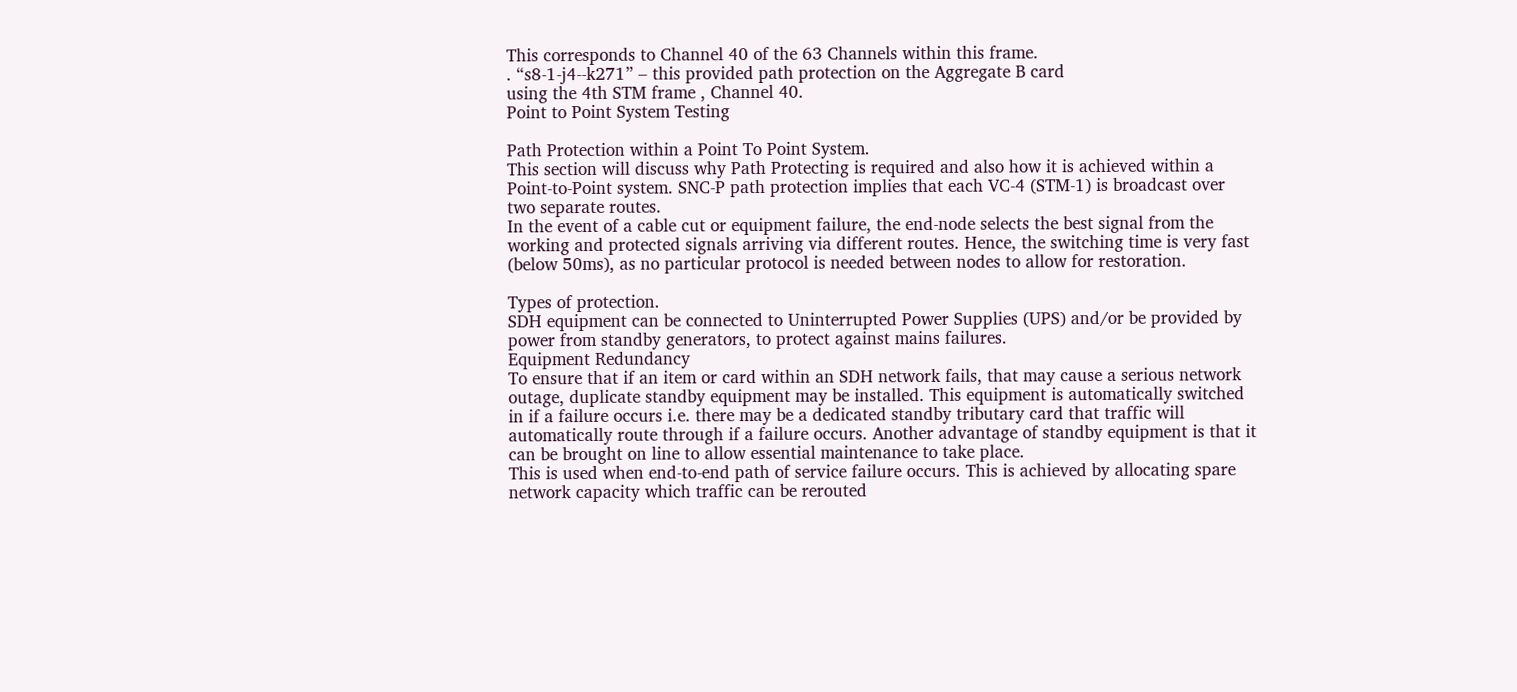This corresponds to Channel 40 of the 63 Channels within this frame.
. “s8-1-j4--k271” – this provided path protection on the Aggregate B card
using the 4th STM frame , Channel 40.
Point to Point System Testing

Path Protection within a Point To Point System.
This section will discuss why Path Protecting is required and also how it is achieved within a
Point-to-Point system. SNC-P path protection implies that each VC-4 (STM-1) is broadcast over
two separate routes.
In the event of a cable cut or equipment failure, the end-node selects the best signal from the
working and protected signals arriving via different routes. Hence, the switching time is very fast
(below 50ms), as no particular protocol is needed between nodes to allow for restoration.

Types of protection.
SDH equipment can be connected to Uninterrupted Power Supplies (UPS) and/or be provided by
power from standby generators, to protect against mains failures.
Equipment Redundancy
To ensure that if an item or card within an SDH network fails, that may cause a serious network
outage, duplicate standby equipment may be installed. This equipment is automatically switched
in if a failure occurs i.e. there may be a dedicated standby tributary card that traffic will
automatically route through if a failure occurs. Another advantage of standby equipment is that it
can be brought on line to allow essential maintenance to take place.
This is used when end-to-end path of service failure occurs. This is achieved by allocating spare
network capacity which traffic can be rerouted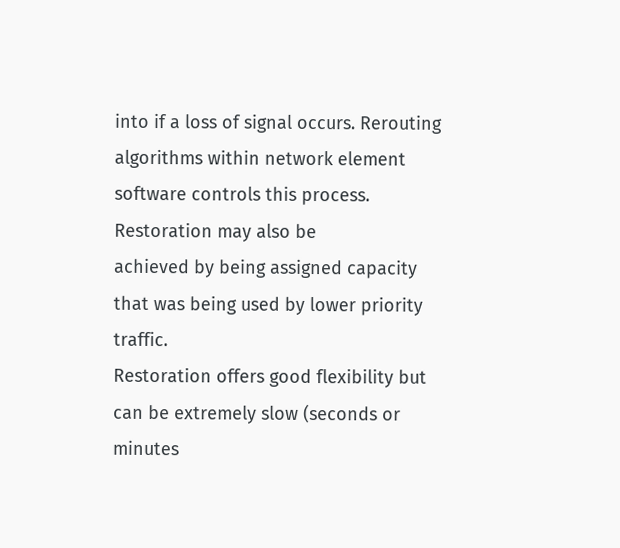into if a loss of signal occurs. Rerouting
algorithms within network element software controls this process. Restoration may also be
achieved by being assigned capacity that was being used by lower priority traffic.
Restoration offers good flexibility but can be extremely slow (seconds or minutes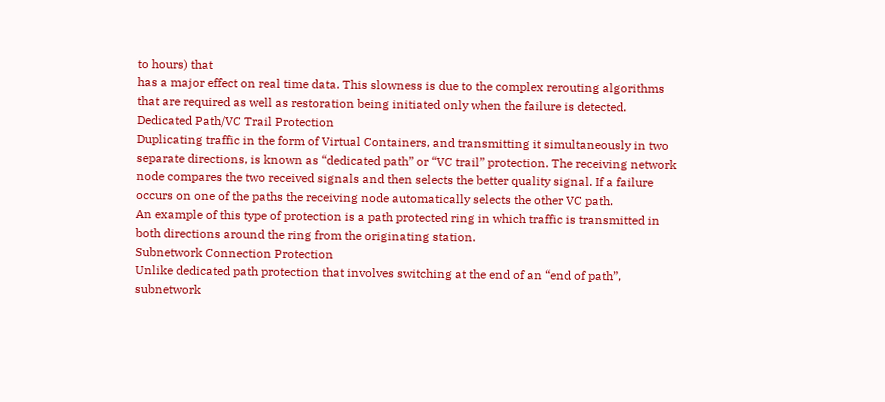to hours) that
has a major effect on real time data. This slowness is due to the complex rerouting algorithms
that are required as well as restoration being initiated only when the failure is detected.
Dedicated Path/VC Trail Protection
Duplicating traffic in the form of Virtual Containers, and transmitting it simultaneously in two
separate directions, is known as “dedicated path” or “VC trail” protection. The receiving network
node compares the two received signals and then selects the better quality signal. If a failure
occurs on one of the paths the receiving node automatically selects the other VC path.
An example of this type of protection is a path protected ring in which traffic is transmitted in
both directions around the ring from the originating station.
Subnetwork Connection Protection
Unlike dedicated path protection that involves switching at the end of an “end of path”,
subnetwork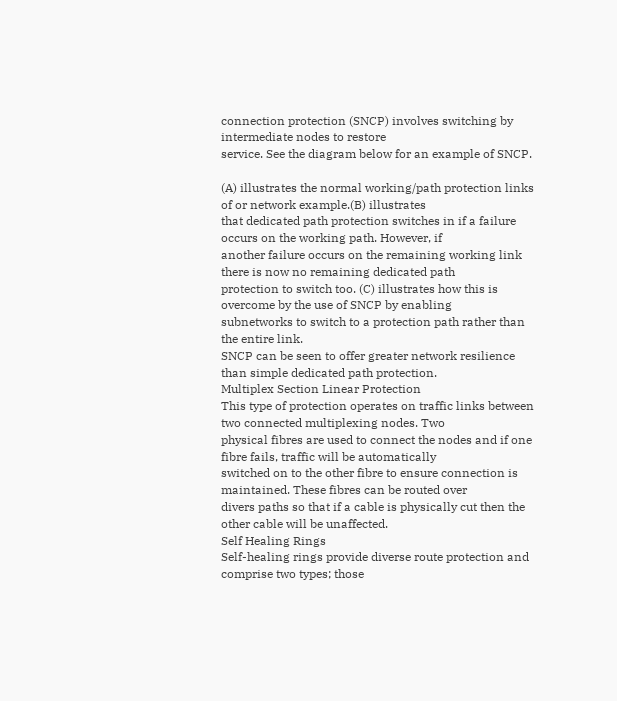connection protection (SNCP) involves switching by intermediate nodes to restore
service. See the diagram below for an example of SNCP.

(A) illustrates the normal working/path protection links of or network example.(B) illustrates
that dedicated path protection switches in if a failure occurs on the working path. However, if
another failure occurs on the remaining working link there is now no remaining dedicated path
protection to switch too. (C) illustrates how this is overcome by the use of SNCP by enabling
subnetworks to switch to a protection path rather than the entire link.
SNCP can be seen to offer greater network resilience than simple dedicated path protection.
Multiplex Section Linear Protection
This type of protection operates on traffic links between two connected multiplexing nodes. Two
physical fibres are used to connect the nodes and if one fibre fails, traffic will be automatically
switched on to the other fibre to ensure connection is maintained. These fibres can be routed over
divers paths so that if a cable is physically cut then the other cable will be unaffected.
Self Healing Rings
Self-healing rings provide diverse route protection and comprise two types; those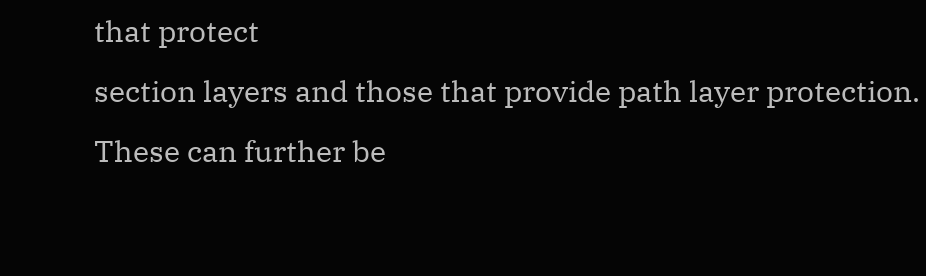that protect
section layers and those that provide path layer protection. These can further be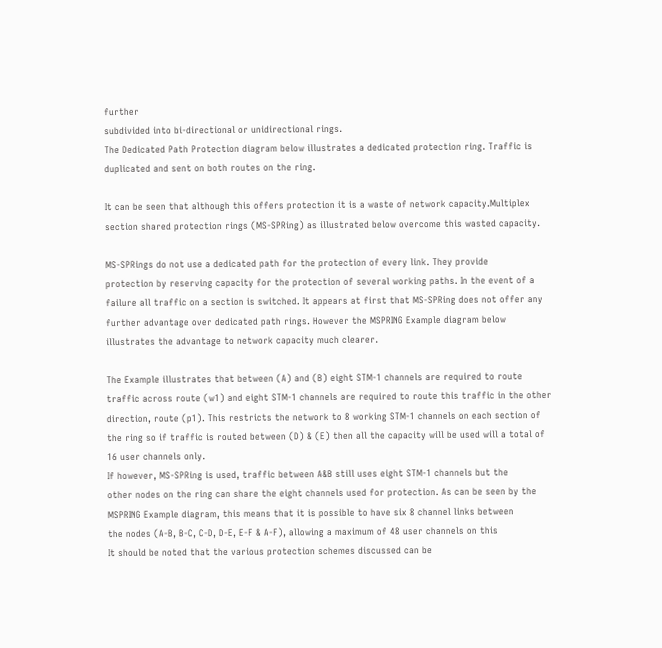further
subdivided into bi-directional or unidirectional rings.
The Dedicated Path Protection diagram below illustrates a dedicated protection ring. Traffic is
duplicated and sent on both routes on the ring.

It can be seen that although this offers protection it is a waste of network capacity.Multiplex
section shared protection rings (MS-SPRing) as illustrated below overcome this wasted capacity.

MS-SPRings do not use a dedicated path for the protection of every link. They provide
protection by reserving capacity for the protection of several working paths. In the event of a
failure all traffic on a section is switched. It appears at first that MS-SPRing does not offer any
further advantage over dedicated path rings. However the MSPRING Example diagram below
illustrates the advantage to network capacity much clearer.

The Example illustrates that between (A) and (B) eight STM-1 channels are required to route
traffic across route (w1) and eight STM-1 channels are required to route this traffic in the other
direction, route (p1). This restricts the network to 8 working STM-1 channels on each section of
the ring so if traffic is routed between (D) & (E) then all the capacity will be used will a total of
16 user channels only.
If however, MS-SPRing is used, traffic between A&B still uses eight STM-1 channels but the
other nodes on the ring can share the eight channels used for protection. As can be seen by the
MSPRING Example diagram, this means that it is possible to have six 8 channel links between
the nodes (A-B, B-C, C-D, D-E, E-F & A-F), allowing a maximum of 48 user channels on this
It should be noted that the various protection schemes discussed can be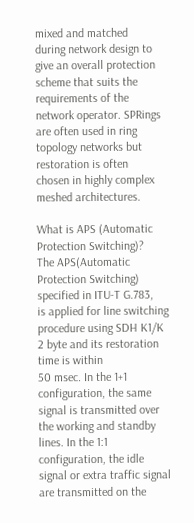mixed and matched
during network design to give an overall protection scheme that suits the requirements of the
network operator. SPRings are often used in ring topology networks but restoration is often
chosen in highly complex meshed architectures.

What is APS (Automatic Protection Switching)?
The APS(Automatic Protection Switching) specified in ITU-T G.783,
is applied for line switching procedure using SDH K1/K 2 byte and its restoration time is within
50 msec. In the 1+1 configuration, the same signal is transmitted over the working and standby
lines. In the 1:1 configuration, the idle signal or extra traffic signal are transmitted on the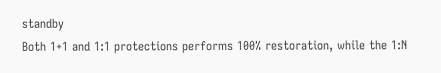standby
Both 1+1 and 1:1 protections performs 100% restoration, while the 1:N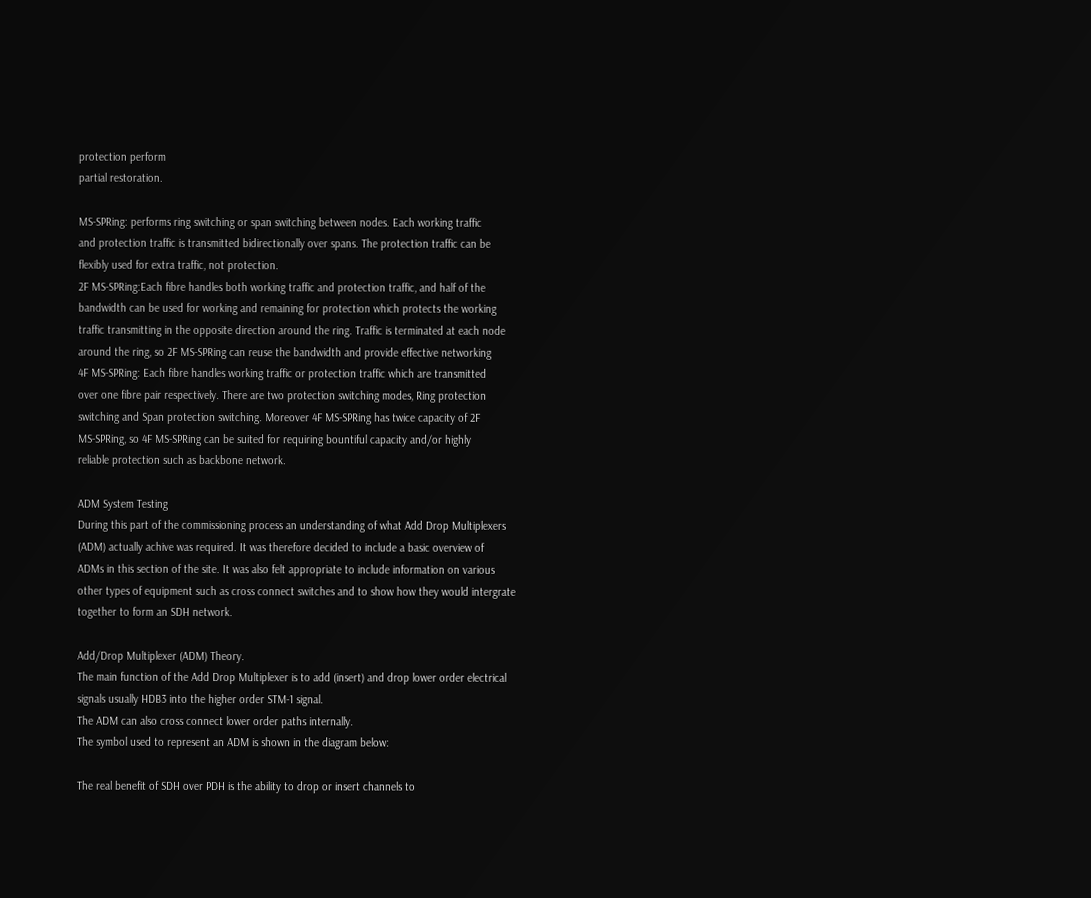protection perform
partial restoration.

MS-SPRing: performs ring switching or span switching between nodes. Each working traffic
and protection traffic is transmitted bidirectionally over spans. The protection traffic can be
flexibly used for extra traffic, not protection.
2F MS-SPRing:Each fibre handles both working traffic and protection traffic, and half of the
bandwidth can be used for working and remaining for protection which protects the working
traffic transmitting in the opposite direction around the ring. Traffic is terminated at each node
around the ring, so 2F MS-SPRing can reuse the bandwidth and provide effective networking
4F MS-SPRing: Each fibre handles working traffic or protection traffic which are transmitted
over one fibre pair respectively. There are two protection switching modes, Ring protection
switching and Span protection switching. Moreover 4F MS-SPRing has twice capacity of 2F
MS-SPRing, so 4F MS-SPRing can be suited for requiring bountiful capacity and/or highly
reliable protection such as backbone network.

ADM System Testing
During this part of the commissioning process an understanding of what Add Drop Multiplexers
(ADM) actually achive was required. It was therefore decided to include a basic overview of
ADMs in this section of the site. It was also felt appropriate to include information on various
other types of equipment such as cross connect switches and to show how they would intergrate
together to form an SDH network.

Add/Drop Multiplexer (ADM) Theory.
The main function of the Add Drop Multiplexer is to add (insert) and drop lower order electrical
signals usually HDB3 into the higher order STM-1 signal.
The ADM can also cross connect lower order paths internally.
The symbol used to represent an ADM is shown in the diagram below:

The real benefit of SDH over PDH is the ability to drop or insert channels to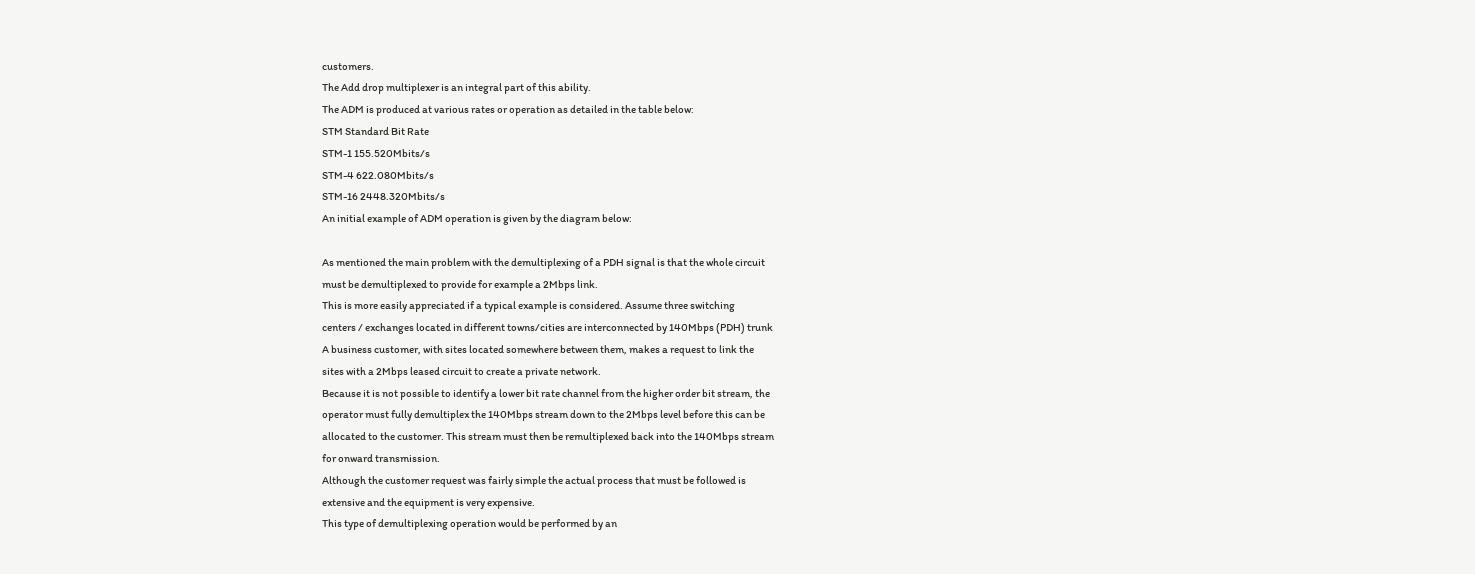customers.
The Add drop multiplexer is an integral part of this ability.
The ADM is produced at various rates or operation as detailed in the table below:
STM Standard Bit Rate
STM-1 155.520Mbits/s
STM-4 622.080Mbits/s
STM-16 2448.320Mbits/s
An initial example of ADM operation is given by the diagram below:

As mentioned the main problem with the demultiplexing of a PDH signal is that the whole circuit
must be demultiplexed to provide for example a 2Mbps link.
This is more easily appreciated if a typical example is considered. Assume three switching
centers / exchanges located in different towns/cities are interconnected by 140Mbps (PDH) trunk
A business customer, with sites located somewhere between them, makes a request to link the
sites with a 2Mbps leased circuit to create a private network.
Because it is not possible to identify a lower bit rate channel from the higher order bit stream, the
operator must fully demultiplex the 140Mbps stream down to the 2Mbps level before this can be
allocated to the customer. This stream must then be remultiplexed back into the 140Mbps stream
for onward transmission.
Although the customer request was fairly simple the actual process that must be followed is
extensive and the equipment is very expensive.
This type of demultiplexing operation would be performed by an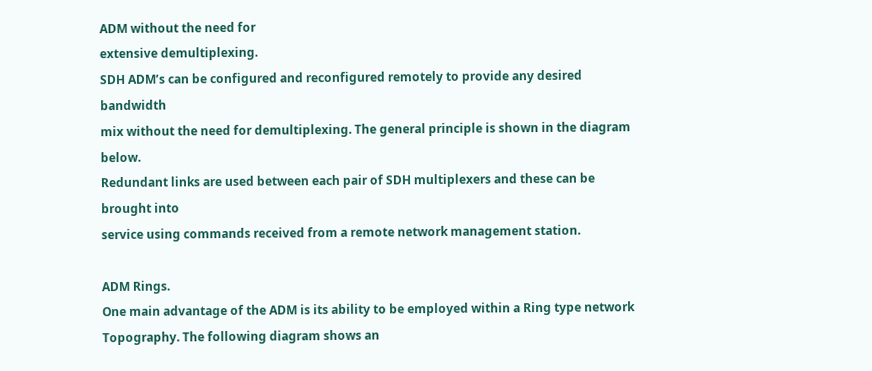ADM without the need for
extensive demultiplexing.
SDH ADM’s can be configured and reconfigured remotely to provide any desired bandwidth
mix without the need for demultiplexing. The general principle is shown in the diagram below.
Redundant links are used between each pair of SDH multiplexers and these can be brought into
service using commands received from a remote network management station.

ADM Rings.
One main advantage of the ADM is its ability to be employed within a Ring type network
Topography. The following diagram shows an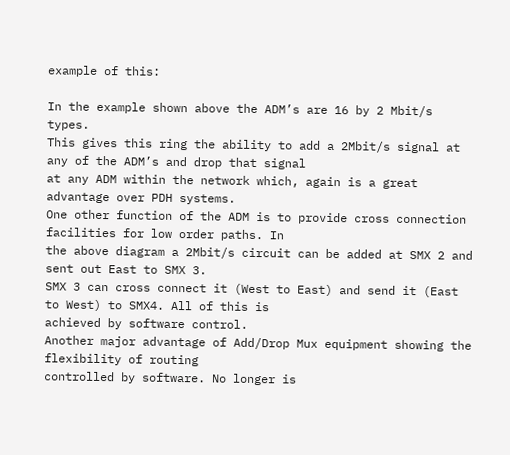example of this:

In the example shown above the ADM’s are 16 by 2 Mbit/s types.
This gives this ring the ability to add a 2Mbit/s signal at any of the ADM’s and drop that signal
at any ADM within the network which, again is a great advantage over PDH systems.
One other function of the ADM is to provide cross connection facilities for low order paths. In
the above diagram a 2Mbit/s circuit can be added at SMX 2 and sent out East to SMX 3.
SMX 3 can cross connect it (West to East) and send it (East to West) to SMX4. All of this is
achieved by software control.
Another major advantage of Add/Drop Mux equipment showing the flexibility of routing
controlled by software. No longer is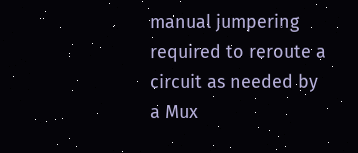manual jumpering required to reroute a circuit as needed by
a Mux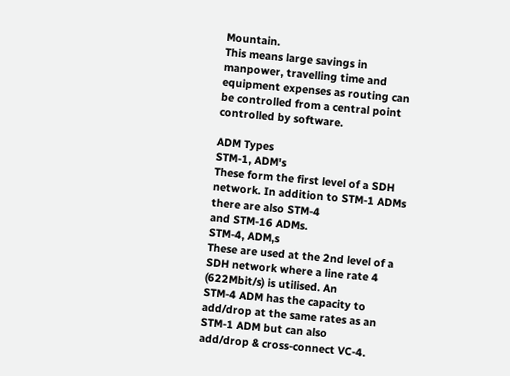Mountain.
This means large savings in manpower, travelling time and equipment expenses as routing can
be controlled from a central point controlled by software.

ADM Types
STM-1, ADM's
These form the first level of a SDH network. In addition to STM-1 ADMs there are also STM-4
and STM-16 ADMs.
STM-4, ADM,s
These are used at the 2nd level of a SDH network where a line rate 4 (622Mbit/s) is utilised. An
STM-4 ADM has the capacity to add/drop at the same rates as an STM-1 ADM but can also
add/drop & cross-connect VC-4.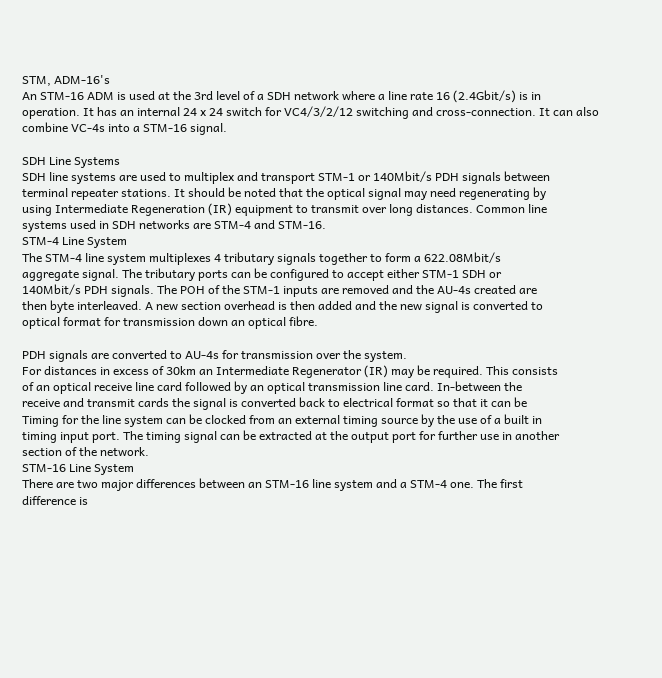STM, ADM-16's
An STM-16 ADM is used at the 3rd level of a SDH network where a line rate 16 (2.4Gbit/s) is in
operation. It has an internal 24 x 24 switch for VC4/3/2/12 switching and cross-connection. It can also
combine VC-4s into a STM-16 signal.

SDH Line Systems
SDH line systems are used to multiplex and transport STM-1 or 140Mbit/s PDH signals between
terminal repeater stations. It should be noted that the optical signal may need regenerating by
using Intermediate Regeneration (IR) equipment to transmit over long distances. Common line
systems used in SDH networks are STM-4 and STM-16.
STM-4 Line System
The STM-4 line system multiplexes 4 tributary signals together to form a 622.08Mbit/s
aggregate signal. The tributary ports can be configured to accept either STM-1 SDH or
140Mbit/s PDH signals. The POH of the STM-1 inputs are removed and the AU-4s created are
then byte interleaved. A new section overhead is then added and the new signal is converted to
optical format for transmission down an optical fibre.

PDH signals are converted to AU-4s for transmission over the system.
For distances in excess of 30km an Intermediate Regenerator (IR) may be required. This consists
of an optical receive line card followed by an optical transmission line card. In-between the
receive and transmit cards the signal is converted back to electrical format so that it can be
Timing for the line system can be clocked from an external timing source by the use of a built in
timing input port. The timing signal can be extracted at the output port for further use in another
section of the network.
STM-16 Line System
There are two major differences between an STM-16 line system and a STM-4 one. The first
difference is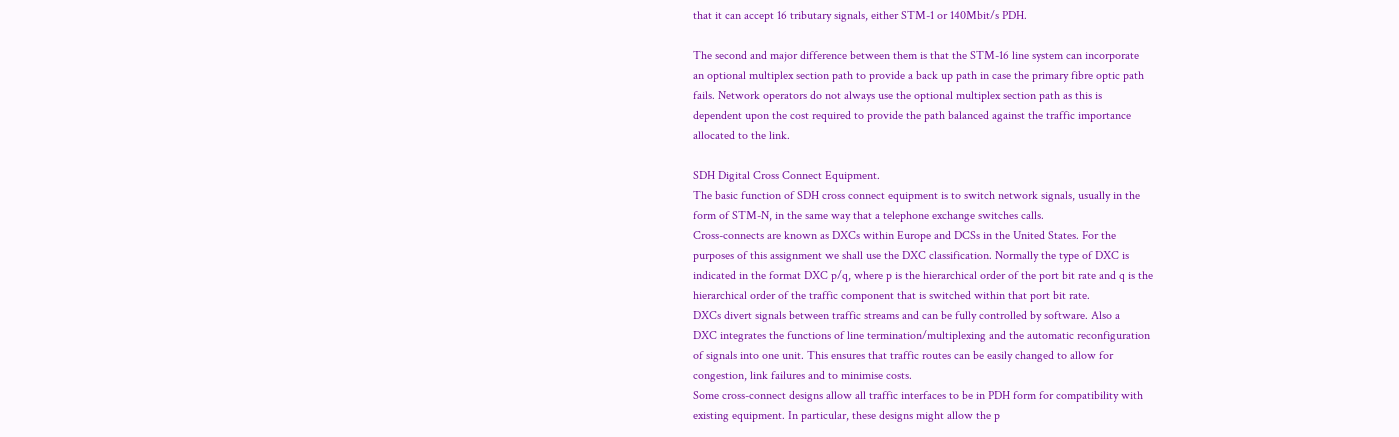that it can accept 16 tributary signals, either STM-1 or 140Mbit/s PDH.

The second and major difference between them is that the STM-16 line system can incorporate
an optional multiplex section path to provide a back up path in case the primary fibre optic path
fails. Network operators do not always use the optional multiplex section path as this is
dependent upon the cost required to provide the path balanced against the traffic importance
allocated to the link.

SDH Digital Cross Connect Equipment.
The basic function of SDH cross connect equipment is to switch network signals, usually in the
form of STM-N, in the same way that a telephone exchange switches calls.
Cross-connects are known as DXCs within Europe and DCSs in the United States. For the
purposes of this assignment we shall use the DXC classification. Normally the type of DXC is
indicated in the format DXC p/q, where p is the hierarchical order of the port bit rate and q is the
hierarchical order of the traffic component that is switched within that port bit rate.
DXCs divert signals between traffic streams and can be fully controlled by software. Also a
DXC integrates the functions of line termination/multiplexing and the automatic reconfiguration
of signals into one unit. This ensures that traffic routes can be easily changed to allow for
congestion, link failures and to minimise costs.
Some cross-connect designs allow all traffic interfaces to be in PDH form for compatibility with
existing equipment. In particular, these designs might allow the p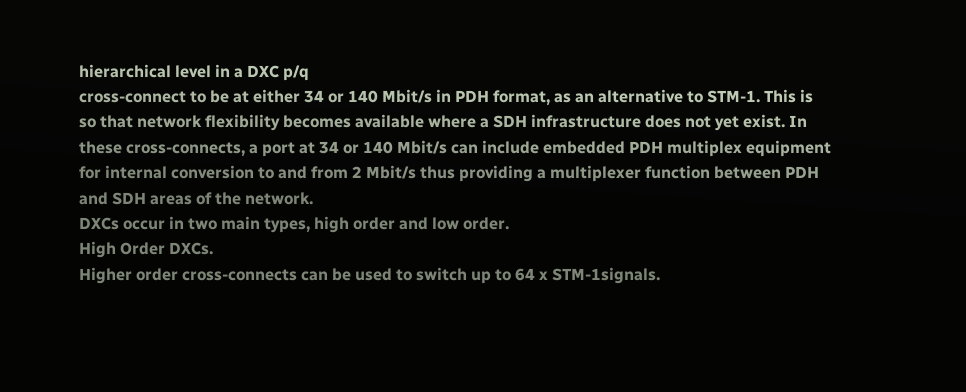hierarchical level in a DXC p/q
cross-connect to be at either 34 or 140 Mbit/s in PDH format, as an alternative to STM-1. This is
so that network flexibility becomes available where a SDH infrastructure does not yet exist. In
these cross-connects, a port at 34 or 140 Mbit/s can include embedded PDH multiplex equipment
for internal conversion to and from 2 Mbit/s thus providing a multiplexer function between PDH
and SDH areas of the network.
DXCs occur in two main types, high order and low order.
High Order DXCs.
Higher order cross-connects can be used to switch up to 64 x STM-1signals.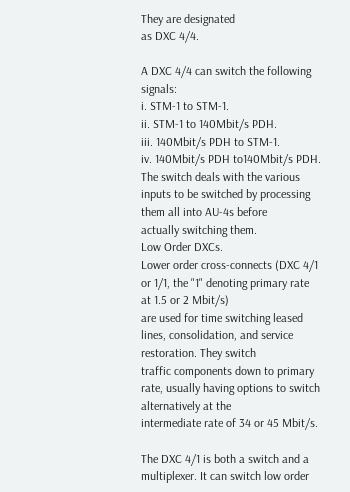They are designated
as DXC 4/4.

A DXC 4/4 can switch the following signals:
i. STM-1 to STM-1.
ii. STM-1 to 140Mbit/s PDH.
iii. 140Mbit/s PDH to STM-1.
iv. 140Mbit/s PDH to140Mbit/s PDH.
The switch deals with the various inputs to be switched by processing them all into AU-4s before
actually switching them.
Low Order DXCs.
Lower order cross-connects (DXC 4/1 or 1/1, the "1" denoting primary rate at 1.5 or 2 Mbit/s)
are used for time switching leased lines, consolidation, and service restoration. They switch
traffic components down to primary rate, usually having options to switch alternatively at the
intermediate rate of 34 or 45 Mbit/s.

The DXC 4/1 is both a switch and a multiplexer. It can switch low order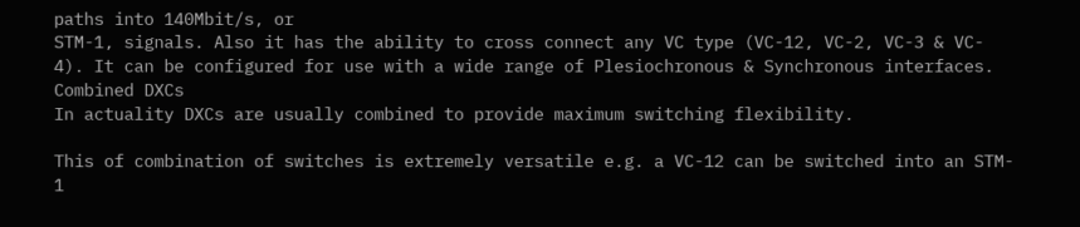paths into 140Mbit/s, or
STM-1, signals. Also it has the ability to cross connect any VC type (VC-12, VC-2, VC-3 & VC-
4). It can be configured for use with a wide range of Plesiochronous & Synchronous interfaces.
Combined DXCs
In actuality DXCs are usually combined to provide maximum switching flexibility.

This of combination of switches is extremely versatile e.g. a VC-12 can be switched into an STM-
1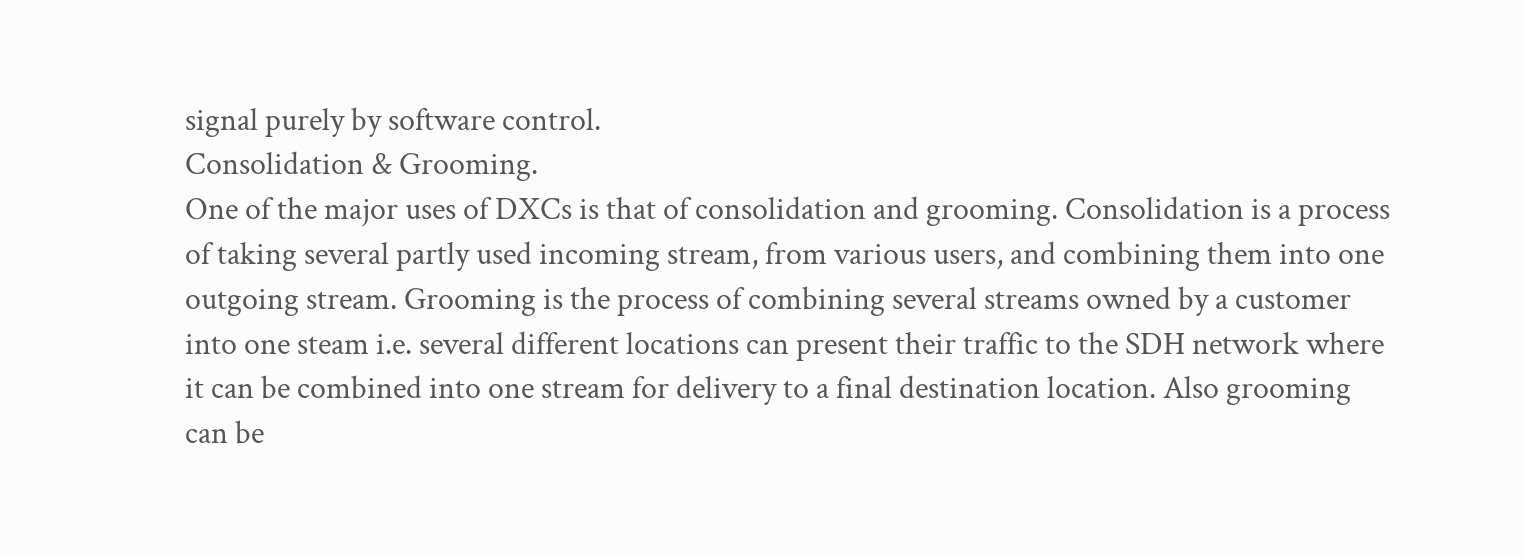signal purely by software control.
Consolidation & Grooming.
One of the major uses of DXCs is that of consolidation and grooming. Consolidation is a process
of taking several partly used incoming stream, from various users, and combining them into one
outgoing stream. Grooming is the process of combining several streams owned by a customer
into one steam i.e. several different locations can present their traffic to the SDH network where
it can be combined into one stream for delivery to a final destination location. Also grooming
can be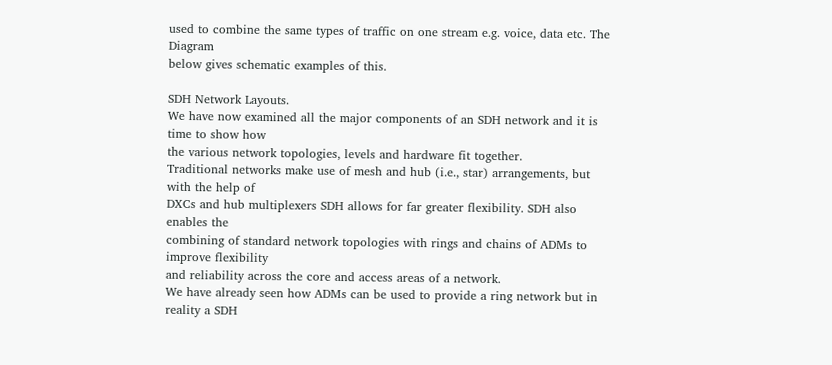used to combine the same types of traffic on one stream e.g. voice, data etc. The Diagram
below gives schematic examples of this.

SDH Network Layouts.
We have now examined all the major components of an SDH network and it is time to show how
the various network topologies, levels and hardware fit together.
Traditional networks make use of mesh and hub (i.e., star) arrangements, but with the help of
DXCs and hub multiplexers SDH allows for far greater flexibility. SDH also enables the
combining of standard network topologies with rings and chains of ADMs to improve flexibility
and reliability across the core and access areas of a network.
We have already seen how ADMs can be used to provide a ring network but in reality a SDH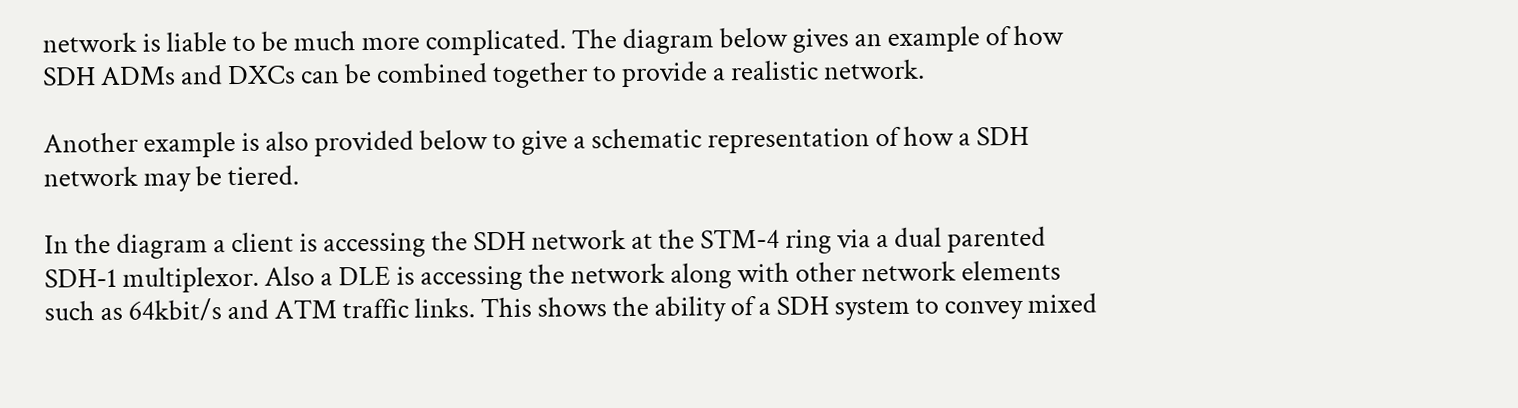network is liable to be much more complicated. The diagram below gives an example of how
SDH ADMs and DXCs can be combined together to provide a realistic network.

Another example is also provided below to give a schematic representation of how a SDH
network may be tiered.

In the diagram a client is accessing the SDH network at the STM-4 ring via a dual parented
SDH-1 multiplexor. Also a DLE is accessing the network along with other network elements
such as 64kbit/s and ATM traffic links. This shows the ability of a SDH system to convey mixed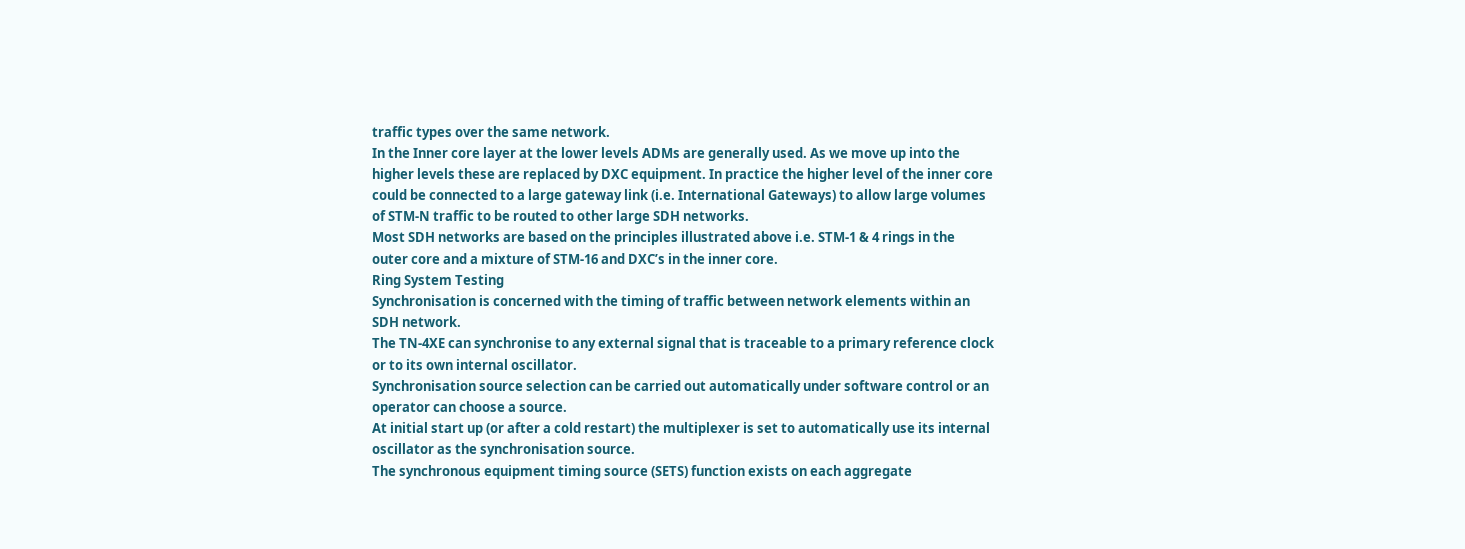traffic types over the same network.
In the Inner core layer at the lower levels ADMs are generally used. As we move up into the
higher levels these are replaced by DXC equipment. In practice the higher level of the inner core
could be connected to a large gateway link (i.e. International Gateways) to allow large volumes
of STM-N traffic to be routed to other large SDH networks.
Most SDH networks are based on the principles illustrated above i.e. STM-1 & 4 rings in the
outer core and a mixture of STM-16 and DXC’s in the inner core.
Ring System Testing
Synchronisation is concerned with the timing of traffic between network elements within an
SDH network.
The TN-4XE can synchronise to any external signal that is traceable to a primary reference clock
or to its own internal oscillator.
Synchronisation source selection can be carried out automatically under software control or an
operator can choose a source.
At initial start up (or after a cold restart) the multiplexer is set to automatically use its internal
oscillator as the synchronisation source.
The synchronous equipment timing source (SETS) function exists on each aggregate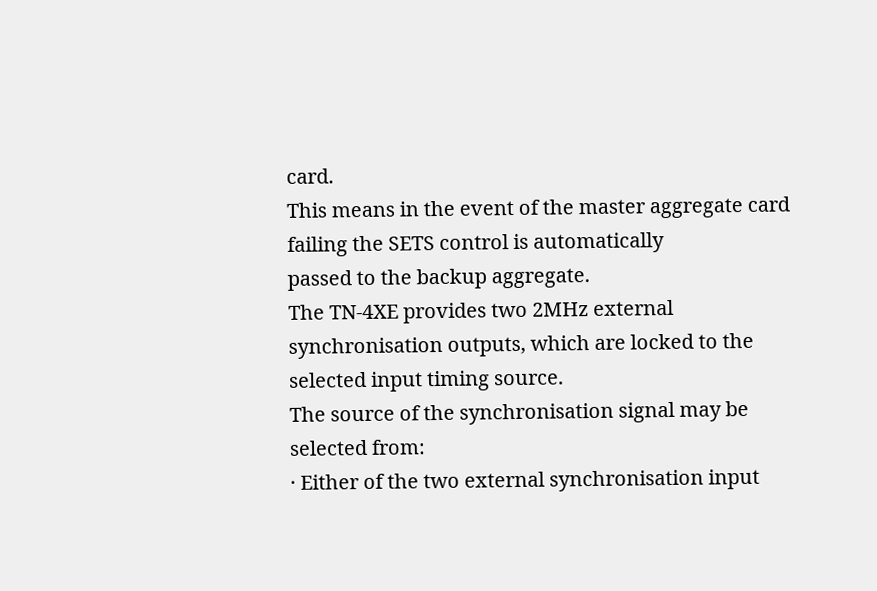card.
This means in the event of the master aggregate card failing the SETS control is automatically
passed to the backup aggregate.
The TN-4XE provides two 2MHz external synchronisation outputs, which are locked to the
selected input timing source.
The source of the synchronisation signal may be selected from:
· Either of the two external synchronisation input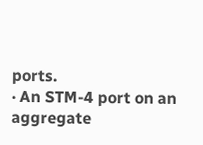ports.
· An STM-4 port on an aggregate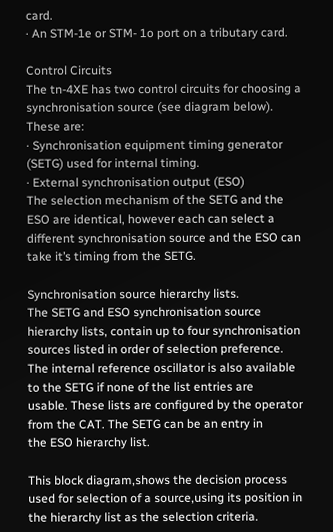card.
· An STM-1e or STM- 1o port on a tributary card.

Control Circuits
The tn-4XE has two control circuits for choosing a synchronisation source (see diagram below).
These are:
· Synchronisation equipment timing generator (SETG) used for internal timing.
· External synchronisation output (ESO)
The selection mechanism of the SETG and the ESO are identical, however each can select a
different synchronisation source and the ESO can take it’s timing from the SETG.

Synchronisation source hierarchy lists.
The SETG and ESO synchronisation source hierarchy lists, contain up to four synchronisation
sources listed in order of selection preference.
The internal reference oscillator is also available to the SETG if none of the list entries are
usable. These lists are configured by the operator from the CAT. The SETG can be an entry in
the ESO hierarchy list.

This block diagram,shows the decision process used for selection of a source,using its position in
the hierarchy list as the selection criteria.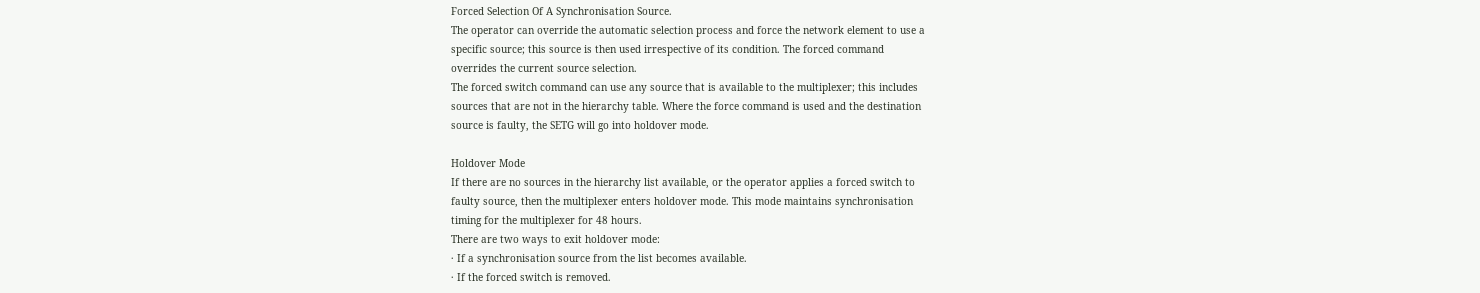Forced Selection Of A Synchronisation Source.
The operator can override the automatic selection process and force the network element to use a
specific source; this source is then used irrespective of its condition. The forced command
overrides the current source selection.
The forced switch command can use any source that is available to the multiplexer; this includes
sources that are not in the hierarchy table. Where the force command is used and the destination
source is faulty, the SETG will go into holdover mode.

Holdover Mode
If there are no sources in the hierarchy list available, or the operator applies a forced switch to
faulty source, then the multiplexer enters holdover mode. This mode maintains synchronisation
timing for the multiplexer for 48 hours.
There are two ways to exit holdover mode:
· If a synchronisation source from the list becomes available.
· If the forced switch is removed.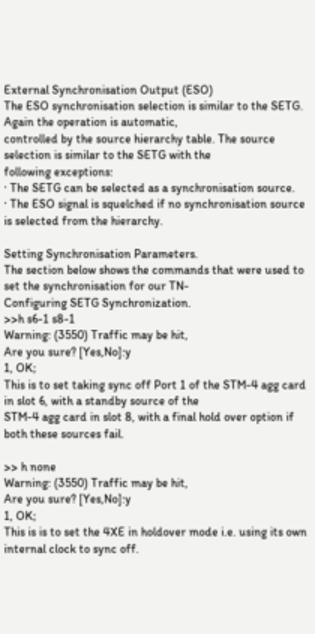External Synchronisation Output (ESO)
The ESO synchronisation selection is similar to the SETG. Again the operation is automatic,
controlled by the source hierarchy table. The source selection is similar to the SETG with the
following exceptions:
· The SETG can be selected as a synchronisation source.
· The ESO signal is squelched if no synchronisation source is selected from the hierarchy.

Setting Synchronisation Parameters.
The section below shows the commands that were used to set the synchronisation for our TN-
Configuring SETG Synchronization.
>>h s6-1 s8-1
Warning: (3550) Traffic may be hit,
Are you sure? [Yes,No]:y
1, OK;
This is to set taking sync off Port 1 of the STM-4 agg card in slot 6, with a standby source of the
STM-4 agg card in slot 8, with a final hold over option if both these sources fail.

>> h none
Warning: (3550) Traffic may be hit,
Are you sure? [Yes,No]:y
1, OK;
This is is to set the 4XE in holdover mode i.e. using its own internal clock to sync off.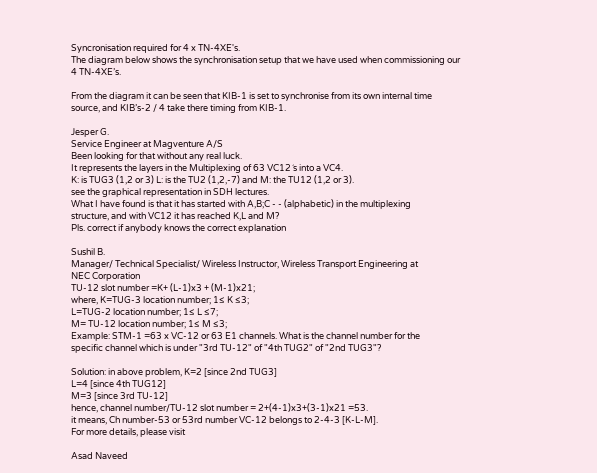Syncronisation required for 4 x TN-4XE's.
The diagram below shows the synchronisation setup that we have used when commissioning our
4 TN-4XE’s.

From the diagram it can be seen that KIB-1 is set to synchronise from its own internal time
source, and KIB’s-2 / 4 take there timing from KIB-1.

Jesper G.
Service Engineer at Magventure A/S
Been looking for that without any real luck.
It represents the layers in the Multiplexing of 63 VC12´s into a VC4.
K: is TUG3 (1,2 or 3) L: is the TU2 (1,2,-7) and M: the TU12 (1,2 or 3).
see the graphical representation in SDH lectures.
What I have found is that it has started with A,B;C - - (alphabetic) in the multiplexing
structure, and with VC12 it has reached K,L and M?
Pls. correct if anybody knows the correct explanation

Sushil B.
Manager/ Technical Specialist/ Wireless Instructor, Wireless Transport Engineering at
NEC Corporation
TU-12 slot number =K+ (L-1)x3 + (M-1)x21;
where, K=TUG-3 location number; 1≤ K ≤3;
L=TUG-2 location number; 1≤ L ≤7;
M= TU-12 location number; 1≤ M ≤3;
Example: STM-1 =63 x VC-12 or 63 E1 channels. What is the channel number for the
specific channel which is under "3rd TU-12" of "4th TUG2" of "2nd TUG3"?

Solution: in above problem, K=2 [since 2nd TUG3]
L=4 [since 4th TUG12]
M=3 [since 3rd TU-12]
hence, channel number/TU-12 slot number = 2+(4-1)x3+(3-1)x21 =53.
it means, Ch number-53 or 53rd number VC-12 belongs to 2-4-3 [K-L-M].
For more details, please visit

Asad Naveed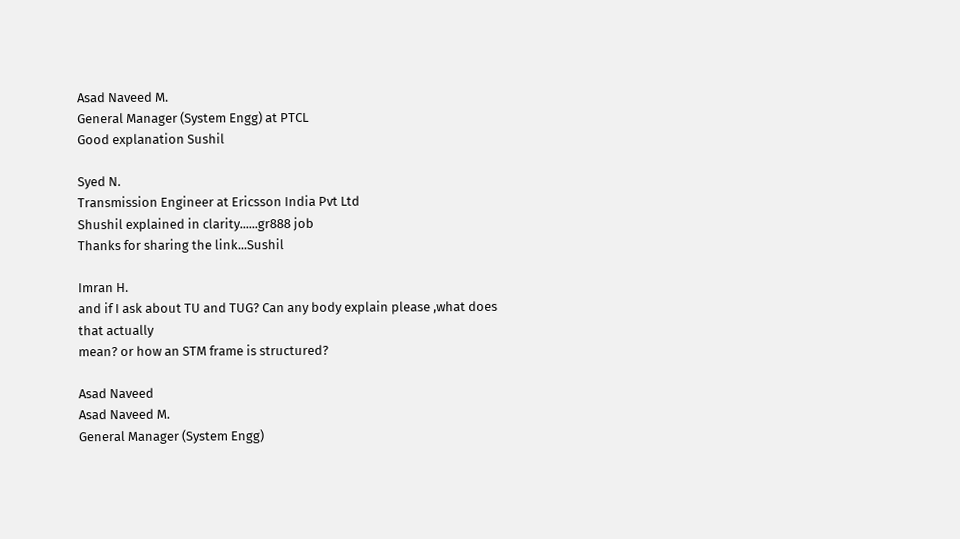Asad Naveed M.
General Manager (System Engg) at PTCL
Good explanation Sushil

Syed N.
Transmission Engineer at Ericsson India Pvt Ltd
Shushil explained in clarity......gr888 job
Thanks for sharing the link...Sushil

Imran H.
and if I ask about TU and TUG? Can any body explain please ,what does that actually
mean? or how an STM frame is structured?

Asad Naveed
Asad Naveed M.
General Manager (System Engg)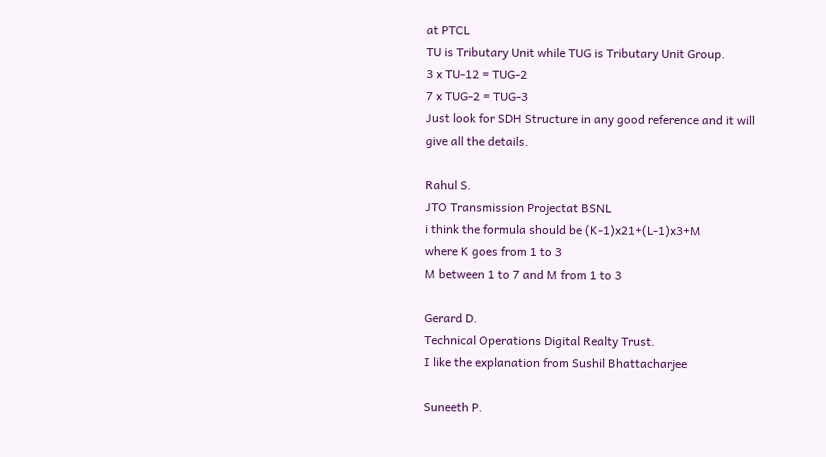at PTCL
TU is Tributary Unit while TUG is Tributary Unit Group.
3 x TU-12 = TUG-2
7 x TUG-2 = TUG-3
Just look for SDH Structure in any good reference and it will give all the details.

Rahul S.
JTO Transmission Projectat BSNL
i think the formula should be (K-1)x21+(L-1)x3+M
where K goes from 1 to 3
M between 1 to 7 and M from 1 to 3

Gerard D.
Technical Operations Digital Realty Trust.
I like the explanation from Sushil Bhattacharjee

Suneeth P.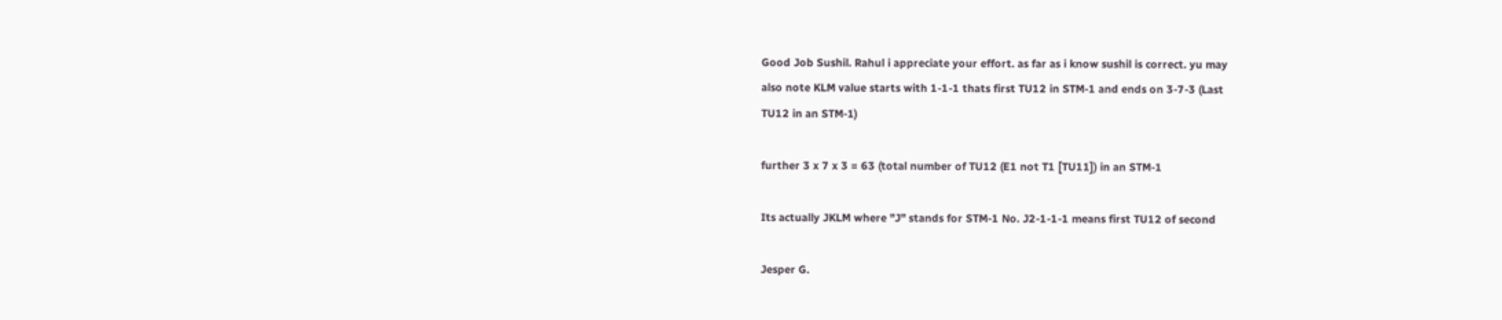Good Job Sushil. Rahul i appreciate your effort. as far as i know sushil is correct. yu may
also note KLM value starts with 1-1-1 thats first TU12 in STM-1 and ends on 3-7-3 (Last
TU12 in an STM-1)

further 3 x 7 x 3 = 63 (total number of TU12 (E1 not T1 [TU11]) in an STM-1

Its actually JKLM where "J" stands for STM-1 No. J2-1-1-1 means first TU12 of second

Jesper G.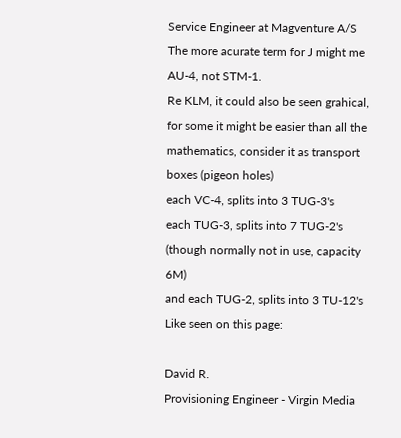Service Engineer at Magventure A/S
The more acurate term for J might me AU-4, not STM-1.
Re KLM, it could also be seen grahical, for some it might be easier than all the
mathematics, consider it as transport boxes (pigeon holes)
each VC-4, splits into 3 TUG-3's
each TUG-3, splits into 7 TUG-2's (though normally not in use, capacity 6M)
and each TUG-2, splits into 3 TU-12's
Like seen on this page:

David R.
Provisioning Engineer - Virgin Media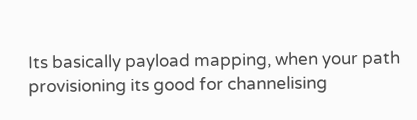Its basically payload mapping, when your path provisioning its good for channelising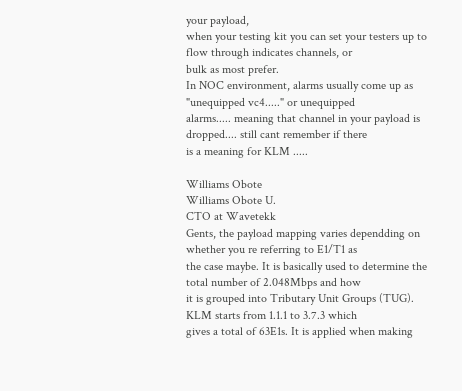your payload,
when your testing kit you can set your testers up to flow through indicates channels, or
bulk as most prefer.
In NOC environment, alarms usually come up as "unequipped vc4....." or unequipped
alarms..... meaning that channel in your payload is dropped.... still cant remember if there
is a meaning for KLM .....

Williams Obote
Williams Obote U.
CTO at Wavetekk
Gents, the payload mapping varies dependding on whether you re referring to E1/T1 as
the case maybe. It is basically used to determine the total number of 2.048Mbps and how
it is grouped into Tributary Unit Groups (TUG). KLM starts from 1.1.1 to 3.7.3 which
gives a total of 63E1s. It is applied when making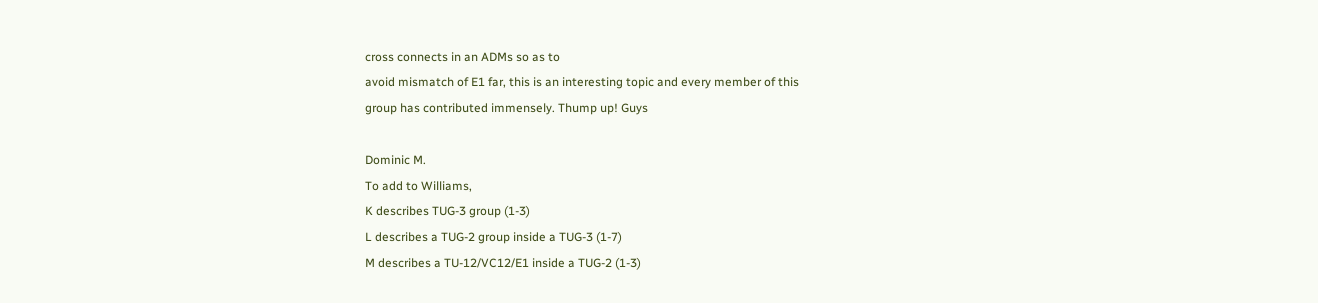cross connects in an ADMs so as to
avoid mismatch of E1 far, this is an interesting topic and every member of this
group has contributed immensely. Thump up! Guys

Dominic M.
To add to Williams,
K describes TUG-3 group (1-3)
L describes a TUG-2 group inside a TUG-3 (1-7)
M describes a TU-12/VC12/E1 inside a TUG-2 (1-3)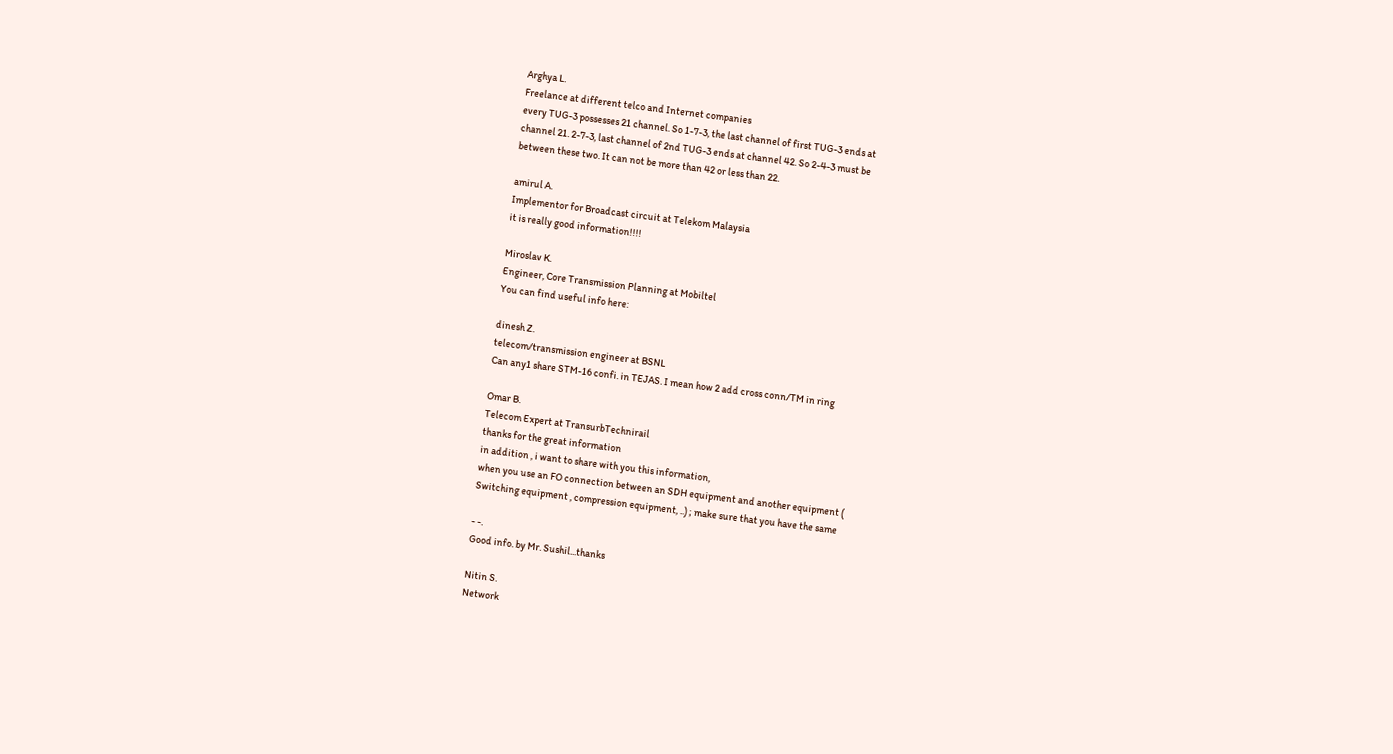Arghya L.
Freelance at different telco and Internet companies
every TUG-3 possesses 21 channel. So 1-7-3, the last channel of first TUG-3 ends at
channel 21. 2-7-3, last channel of 2nd TUG-3 ends at channel 42. So 2-4-3 must be
between these two. It can not be more than 42 or less than 22.

amirul A.
Implementor for Broadcast circuit at Telekom Malaysia
it is really good information!!!!

Miroslav K.
Engineer, Core Transmission Planning at Mobiltel
You can find useful info here:

dinesh Z.
telecom/transmission engineer at BSNL
Can any1 share STM-16 confi. in TEJAS. I mean how 2 add cross conn/TM in ring

Omar B.
Telecom Expert at TransurbTechnirail
thanks for the great information
in addition , i want to share with you this information,
when you use an FO connection between an SDH equipment and another equipment (
Switching equipment , compression equipment, ..) ; make sure that you have the same

- -.
Good info. by Mr. Sushil...thanks

Nitin S.
Network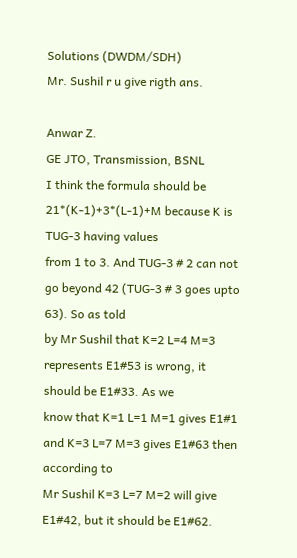Solutions (DWDM/SDH)
Mr. Sushil r u give rigth ans.

Anwar Z.
GE JTO, Transmission, BSNL
I think the formula should be 21*(K-1)+3*(L-1)+M because K is TUG-3 having values
from 1 to 3. And TUG-3 # 2 can not go beyond 42 (TUG-3 # 3 goes upto 63). So as told
by Mr Sushil that K=2 L=4 M=3 represents E1#53 is wrong, it should be E1#33. As we
know that K=1 L=1 M=1 gives E1#1 and K=3 L=7 M=3 gives E1#63 then according to
Mr Sushil K=3 L=7 M=2 will give E1#42, but it should be E1#62.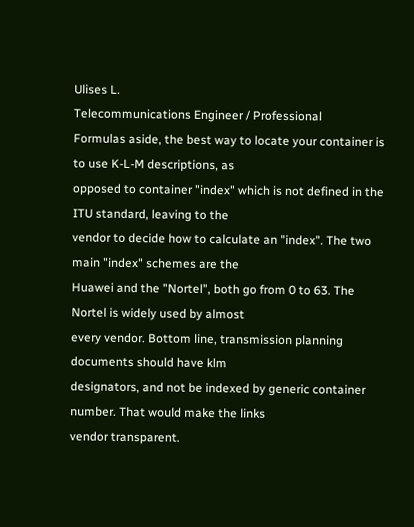Ulises L.
Telecommunications Engineer / Professional
Formulas aside, the best way to locate your container is to use K-L-M descriptions, as
opposed to container "index" which is not defined in the ITU standard, leaving to the
vendor to decide how to calculate an "index". The two main "index" schemes are the
Huawei and the "Nortel", both go from 0 to 63. The Nortel is widely used by almost
every vendor. Bottom line, transmission planning documents should have klm
designators, and not be indexed by generic container number. That would make the links
vendor transparent.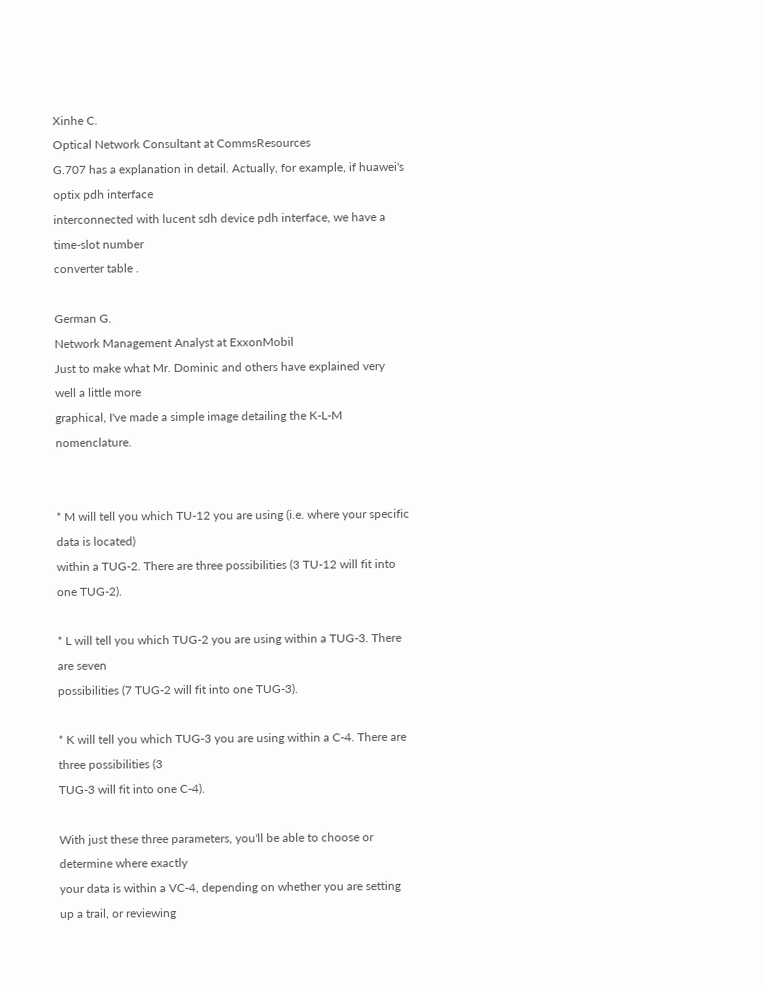Xinhe C.
Optical Network Consultant at CommsResources
G.707 has a explanation in detail. Actually, for example, if huawei's optix pdh interface
interconnected with lucent sdh device pdh interface, we have a time-slot number
converter table .

German G.
Network Management Analyst at ExxonMobil
Just to make what Mr. Dominic and others have explained very well a little more
graphical, I've made a simple image detailing the K-L-M nomenclature.


* M will tell you which TU-12 you are using (i.e. where your specific data is located)
within a TUG-2. There are three possibilities (3 TU-12 will fit into one TUG-2).

* L will tell you which TUG-2 you are using within a TUG-3. There are seven
possibilities (7 TUG-2 will fit into one TUG-3).

* K will tell you which TUG-3 you are using within a C-4. There are three possibilities (3
TUG-3 will fit into one C-4).

With just these three parameters, you'll be able to choose or determine where exactly
your data is within a VC-4, depending on whether you are setting up a trail, or reviewing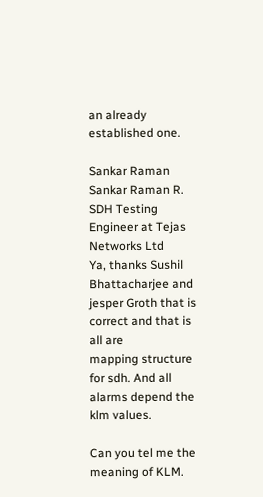an already established one.

Sankar Raman
Sankar Raman R.
SDH Testing Engineer at Tejas Networks Ltd
Ya, thanks Sushil Bhattacharjee and jesper Groth that is correct and that is all are
mapping structure for sdh. And all alarms depend the klm values.

Can you tel me the meaning of KLM.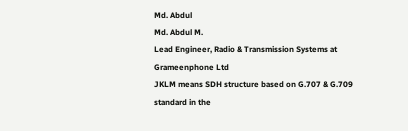Md. Abdul
Md. Abdul M.
Lead Engineer, Radio & Transmission Systems at Grameenphone Ltd
JKLM means SDH structure based on G.707 & G.709 standard in the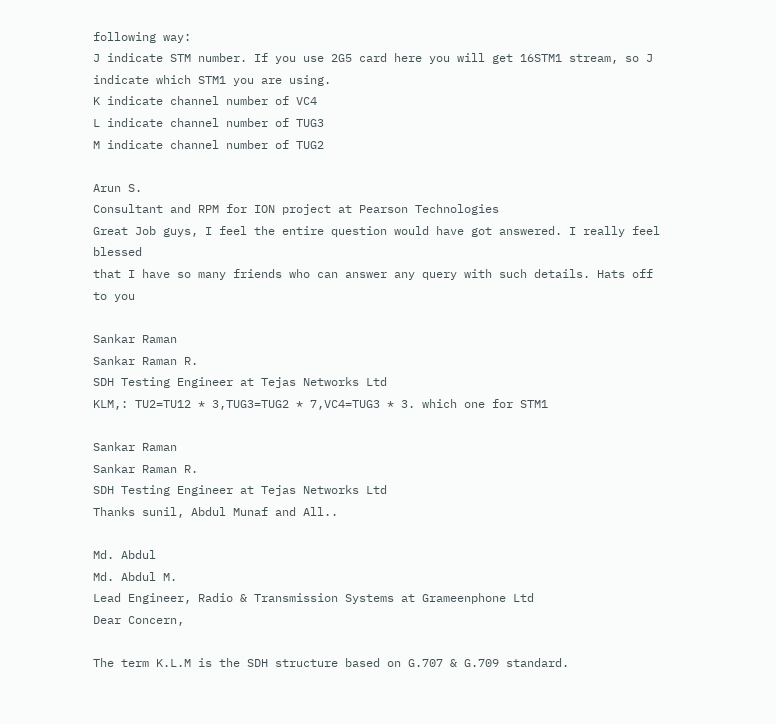following way:
J indicate STM number. If you use 2G5 card here you will get 16STM1 stream, so J
indicate which STM1 you are using.
K indicate channel number of VC4
L indicate channel number of TUG3
M indicate channel number of TUG2

Arun S.
Consultant and RPM for ION project at Pearson Technologies
Great Job guys, I feel the entire question would have got answered. I really feel blessed
that I have so many friends who can answer any query with such details. Hats off to you

Sankar Raman
Sankar Raman R.
SDH Testing Engineer at Tejas Networks Ltd
KLM,: TU2=TU12 * 3,TUG3=TUG2 * 7,VC4=TUG3 * 3. which one for STM1

Sankar Raman
Sankar Raman R.
SDH Testing Engineer at Tejas Networks Ltd
Thanks sunil, Abdul Munaf and All..

Md. Abdul
Md. Abdul M.
Lead Engineer, Radio & Transmission Systems at Grameenphone Ltd
Dear Concern,

The term K.L.M is the SDH structure based on G.707 & G.709 standard.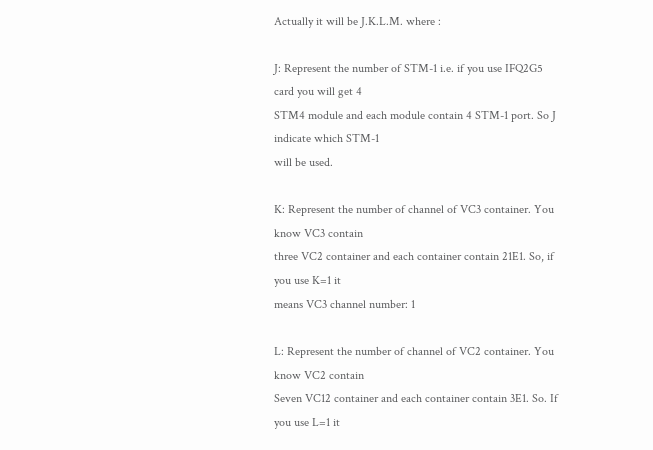Actually it will be J.K.L.M. where :

J: Represent the number of STM-1 i.e. if you use IFQ2G5 card you will get 4
STM4 module and each module contain 4 STM-1 port. So J indicate which STM-1
will be used.

K: Represent the number of channel of VC3 container. You know VC3 contain
three VC2 container and each container contain 21E1. So, if you use K=1 it
means VC3 channel number: 1

L: Represent the number of channel of VC2 container. You know VC2 contain
Seven VC12 container and each container contain 3E1. So. If you use L=1 it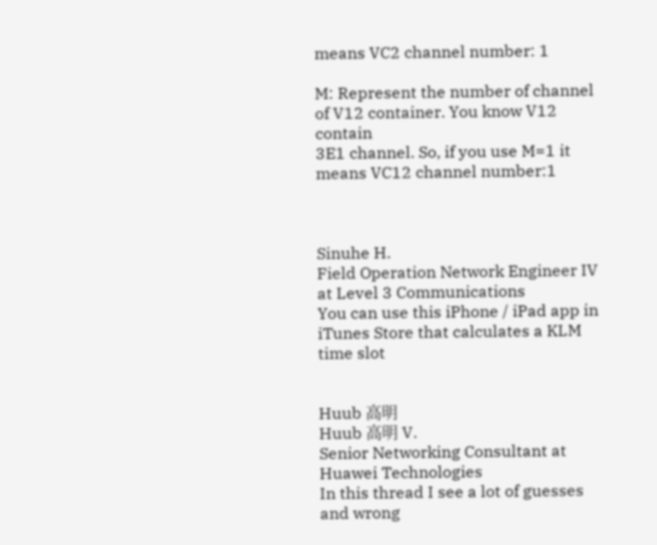means VC2 channel number: 1

M: Represent the number of channel of V12 container. You know V12 contain
3E1 channel. So, if you use M=1 it means VC12 channel number:1



Sinuhe H.
Field Operation Network Engineer IV at Level 3 Communications
You can use this iPhone / iPad app in iTunes Store that calculates a KLM time slot


Huub 高明
Huub 高明 V.
Senior Networking Consultant at Huawei Technologies
In this thread I see a lot of guesses and wrong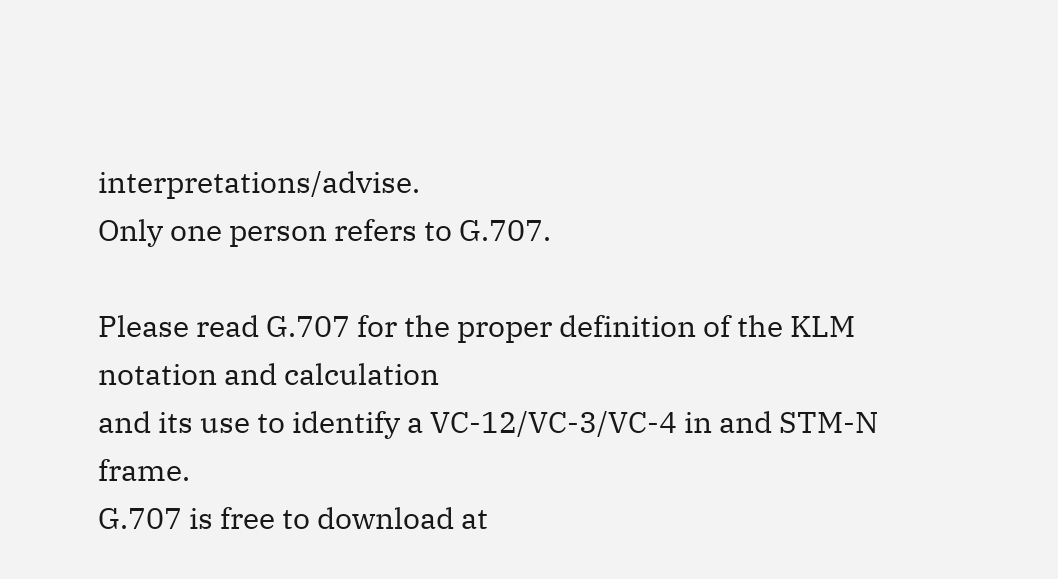interpretations/advise.
Only one person refers to G.707.

Please read G.707 for the proper definition of the KLM notation and calculation
and its use to identify a VC-12/VC-3/VC-4 in and STM-N frame.
G.707 is free to download at